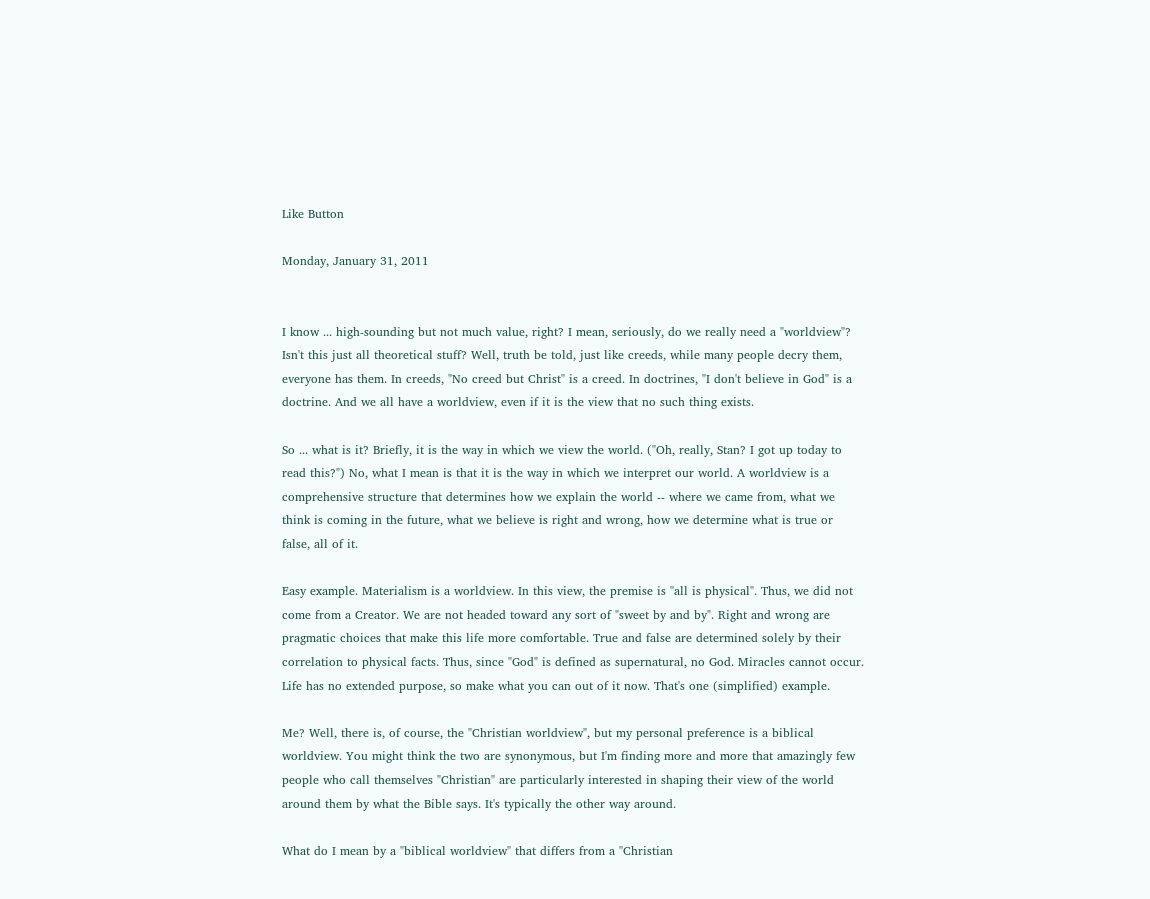Like Button

Monday, January 31, 2011


I know ... high-sounding but not much value, right? I mean, seriously, do we really need a "worldview"? Isn't this just all theoretical stuff? Well, truth be told, just like creeds, while many people decry them, everyone has them. In creeds, "No creed but Christ" is a creed. In doctrines, "I don't believe in God" is a doctrine. And we all have a worldview, even if it is the view that no such thing exists.

So ... what is it? Briefly, it is the way in which we view the world. ("Oh, really, Stan? I got up today to read this?") No, what I mean is that it is the way in which we interpret our world. A worldview is a comprehensive structure that determines how we explain the world -- where we came from, what we think is coming in the future, what we believe is right and wrong, how we determine what is true or false, all of it.

Easy example. Materialism is a worldview. In this view, the premise is "all is physical". Thus, we did not come from a Creator. We are not headed toward any sort of "sweet by and by". Right and wrong are pragmatic choices that make this life more comfortable. True and false are determined solely by their correlation to physical facts. Thus, since "God" is defined as supernatural, no God. Miracles cannot occur. Life has no extended purpose, so make what you can out of it now. That's one (simplified) example.

Me? Well, there is, of course, the "Christian worldview", but my personal preference is a biblical worldview. You might think the two are synonymous, but I'm finding more and more that amazingly few people who call themselves "Christian" are particularly interested in shaping their view of the world around them by what the Bible says. It's typically the other way around.

What do I mean by a "biblical worldview" that differs from a "Christian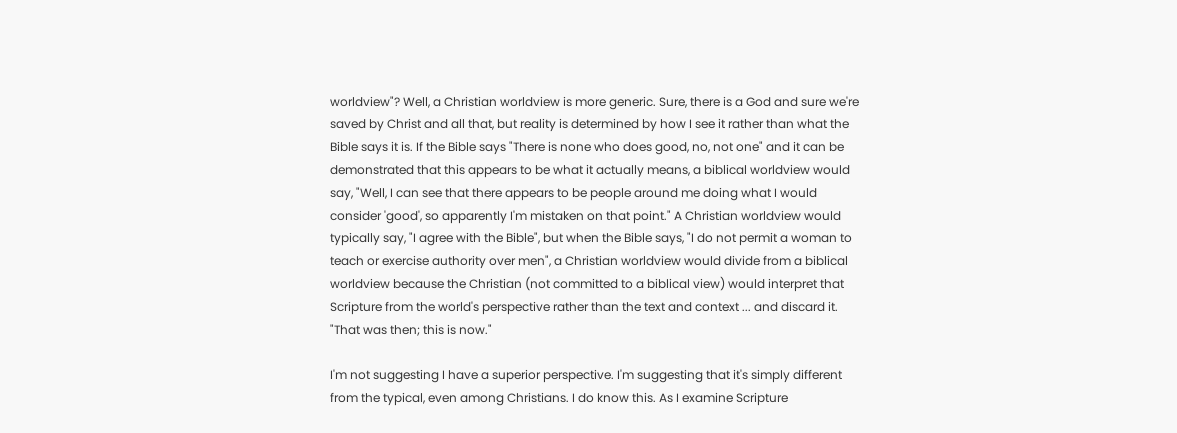worldview"? Well, a Christian worldview is more generic. Sure, there is a God and sure we're saved by Christ and all that, but reality is determined by how I see it rather than what the Bible says it is. If the Bible says "There is none who does good, no, not one" and it can be demonstrated that this appears to be what it actually means, a biblical worldview would say, "Well, I can see that there appears to be people around me doing what I would consider 'good', so apparently I'm mistaken on that point." A Christian worldview would typically say, "I agree with the Bible", but when the Bible says, "I do not permit a woman to teach or exercise authority over men", a Christian worldview would divide from a biblical worldview because the Christian (not committed to a biblical view) would interpret that Scripture from the world's perspective rather than the text and context ... and discard it. "That was then; this is now."

I'm not suggesting I have a superior perspective. I'm suggesting that it's simply different from the typical, even among Christians. I do know this. As I examine Scripture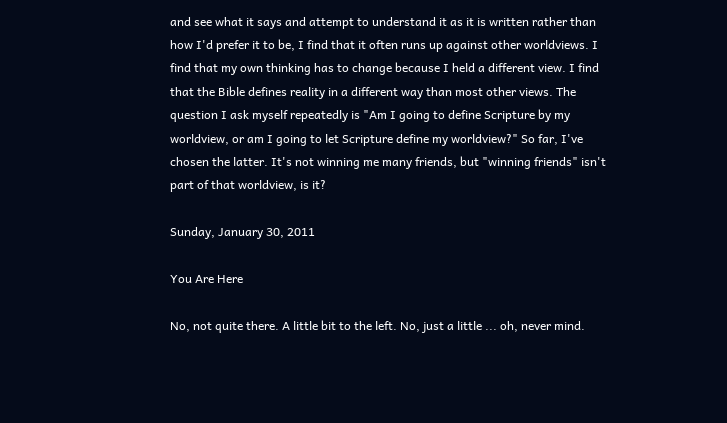and see what it says and attempt to understand it as it is written rather than how I'd prefer it to be, I find that it often runs up against other worldviews. I find that my own thinking has to change because I held a different view. I find that the Bible defines reality in a different way than most other views. The question I ask myself repeatedly is "Am I going to define Scripture by my worldview, or am I going to let Scripture define my worldview?" So far, I've chosen the latter. It's not winning me many friends, but "winning friends" isn't part of that worldview, is it?

Sunday, January 30, 2011

You Are Here

No, not quite there. A little bit to the left. No, just a little ... oh, never mind.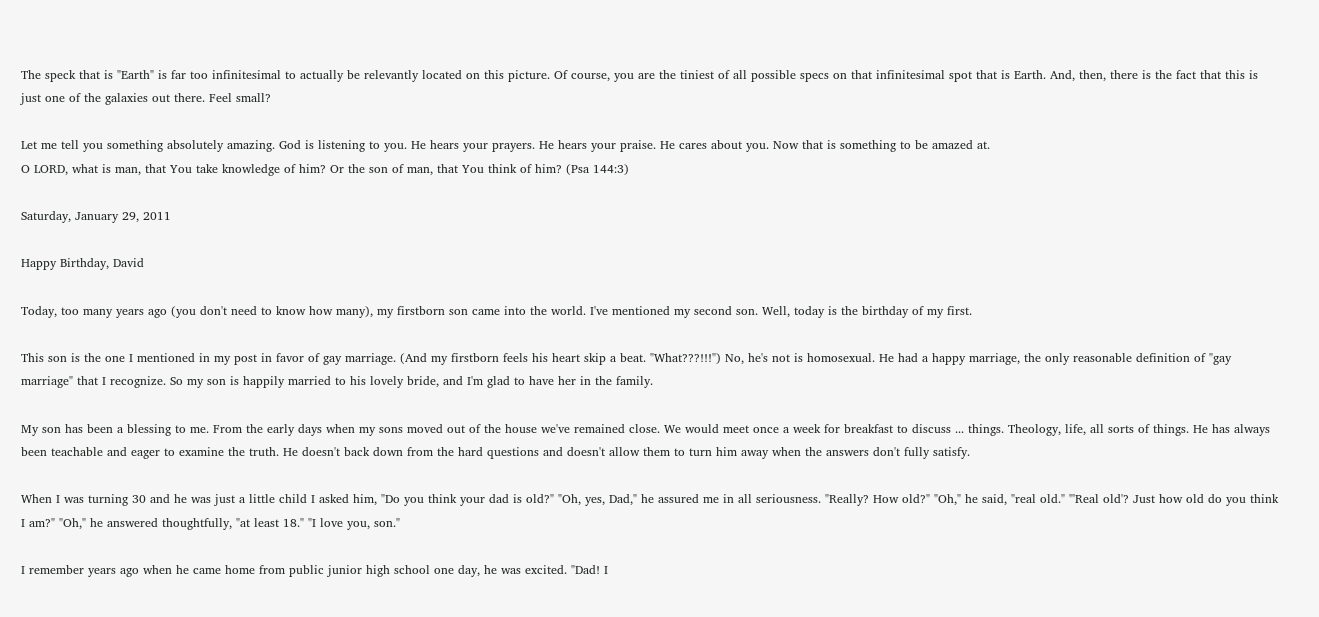The speck that is "Earth" is far too infinitesimal to actually be relevantly located on this picture. Of course, you are the tiniest of all possible specs on that infinitesimal spot that is Earth. And, then, there is the fact that this is just one of the galaxies out there. Feel small?

Let me tell you something absolutely amazing. God is listening to you. He hears your prayers. He hears your praise. He cares about you. Now that is something to be amazed at.
O LORD, what is man, that You take knowledge of him? Or the son of man, that You think of him? (Psa 144:3)

Saturday, January 29, 2011

Happy Birthday, David

Today, too many years ago (you don't need to know how many), my firstborn son came into the world. I've mentioned my second son. Well, today is the birthday of my first.

This son is the one I mentioned in my post in favor of gay marriage. (And my firstborn feels his heart skip a beat. "What???!!!") No, he's not is homosexual. He had a happy marriage, the only reasonable definition of "gay marriage" that I recognize. So my son is happily married to his lovely bride, and I'm glad to have her in the family.

My son has been a blessing to me. From the early days when my sons moved out of the house we've remained close. We would meet once a week for breakfast to discuss ... things. Theology, life, all sorts of things. He has always been teachable and eager to examine the truth. He doesn't back down from the hard questions and doesn't allow them to turn him away when the answers don't fully satisfy.

When I was turning 30 and he was just a little child I asked him, "Do you think your dad is old?" "Oh, yes, Dad," he assured me in all seriousness. "Really? How old?" "Oh," he said, "real old." "'Real old'? Just how old do you think I am?" "Oh," he answered thoughtfully, "at least 18." "I love you, son."

I remember years ago when he came home from public junior high school one day, he was excited. "Dad! I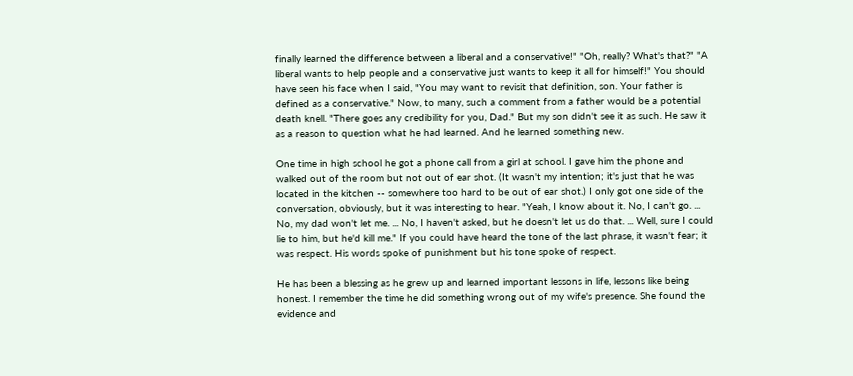finally learned the difference between a liberal and a conservative!" "Oh, really? What's that?" "A liberal wants to help people and a conservative just wants to keep it all for himself!" You should have seen his face when I said, "You may want to revisit that definition, son. Your father is defined as a conservative." Now, to many, such a comment from a father would be a potential death knell. "There goes any credibility for you, Dad." But my son didn't see it as such. He saw it as a reason to question what he had learned. And he learned something new.

One time in high school he got a phone call from a girl at school. I gave him the phone and walked out of the room but not out of ear shot. (It wasn't my intention; it's just that he was located in the kitchen -- somewhere too hard to be out of ear shot.) I only got one side of the conversation, obviously, but it was interesting to hear. "Yeah, I know about it. No, I can't go. ... No, my dad won't let me. ... No, I haven't asked, but he doesn't let us do that. ... Well, sure I could lie to him, but he'd kill me." If you could have heard the tone of the last phrase, it wasn't fear; it was respect. His words spoke of punishment but his tone spoke of respect.

He has been a blessing as he grew up and learned important lessons in life, lessons like being honest. I remember the time he did something wrong out of my wife's presence. She found the evidence and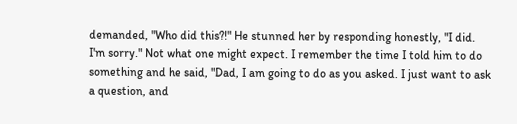demanded, "Who did this?!" He stunned her by responding honestly, "I did. I'm sorry." Not what one might expect. I remember the time I told him to do something and he said, "Dad, I am going to do as you asked. I just want to ask a question, and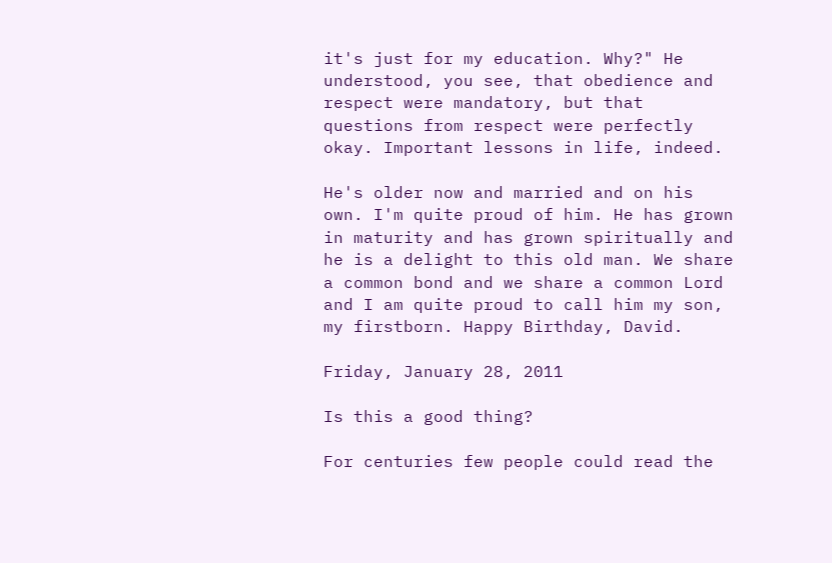it's just for my education. Why?" He understood, you see, that obedience and respect were mandatory, but that questions from respect were perfectly okay. Important lessons in life, indeed.

He's older now and married and on his own. I'm quite proud of him. He has grown in maturity and has grown spiritually and he is a delight to this old man. We share a common bond and we share a common Lord and I am quite proud to call him my son, my firstborn. Happy Birthday, David.

Friday, January 28, 2011

Is this a good thing?

For centuries few people could read the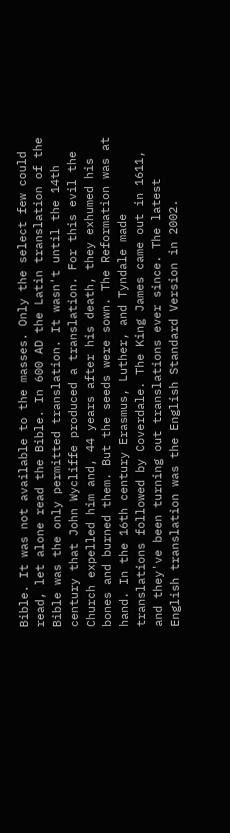Bible. It was not available to the masses. Only the select few could read, let alone read the Bible. In 600 AD the Latin translation of the Bible was the only permitted translation. It wasn't until the 14th century that John Wycliffe produced a translation. For this evil the Church expelled him and, 44 years after his death, they exhumed his bones and burned them. But the seeds were sown. The Reformation was at hand. In the 16th century Erasmus, Luther, and Tyndale made translations followed by Coverdale. The King James came out in 1611, and they've been turning out translations ever since. The latest English translation was the English Standard Version in 2002.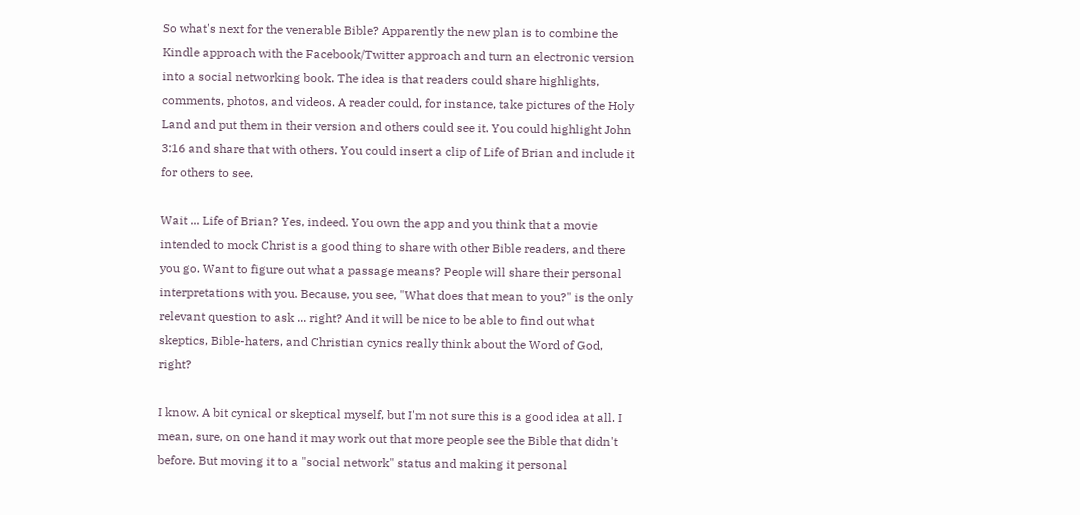So what's next for the venerable Bible? Apparently the new plan is to combine the Kindle approach with the Facebook/Twitter approach and turn an electronic version into a social networking book. The idea is that readers could share highlights, comments, photos, and videos. A reader could, for instance, take pictures of the Holy Land and put them in their version and others could see it. You could highlight John 3:16 and share that with others. You could insert a clip of Life of Brian and include it for others to see.

Wait ... Life of Brian? Yes, indeed. You own the app and you think that a movie intended to mock Christ is a good thing to share with other Bible readers, and there you go. Want to figure out what a passage means? People will share their personal interpretations with you. Because, you see, "What does that mean to you?" is the only relevant question to ask ... right? And it will be nice to be able to find out what skeptics, Bible-haters, and Christian cynics really think about the Word of God, right?

I know. A bit cynical or skeptical myself, but I'm not sure this is a good idea at all. I mean, sure, on one hand it may work out that more people see the Bible that didn't before. But moving it to a "social network" status and making it personal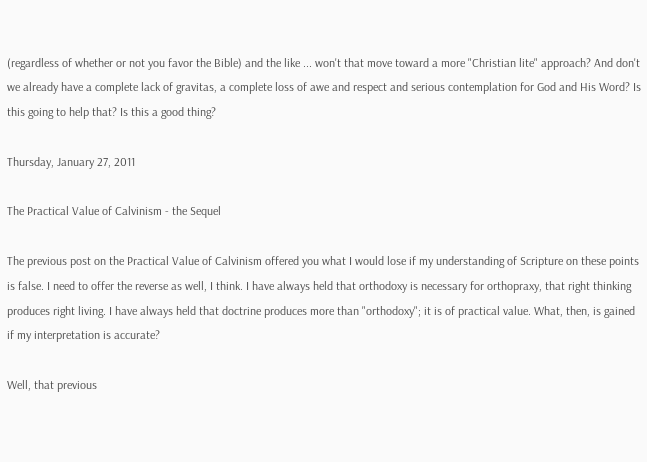(regardless of whether or not you favor the Bible) and the like ... won't that move toward a more "Christian lite" approach? And don't we already have a complete lack of gravitas, a complete loss of awe and respect and serious contemplation for God and His Word? Is this going to help that? Is this a good thing?

Thursday, January 27, 2011

The Practical Value of Calvinism - the Sequel

The previous post on the Practical Value of Calvinism offered you what I would lose if my understanding of Scripture on these points is false. I need to offer the reverse as well, I think. I have always held that orthodoxy is necessary for orthopraxy, that right thinking produces right living. I have always held that doctrine produces more than "orthodoxy"; it is of practical value. What, then, is gained if my interpretation is accurate?

Well, that previous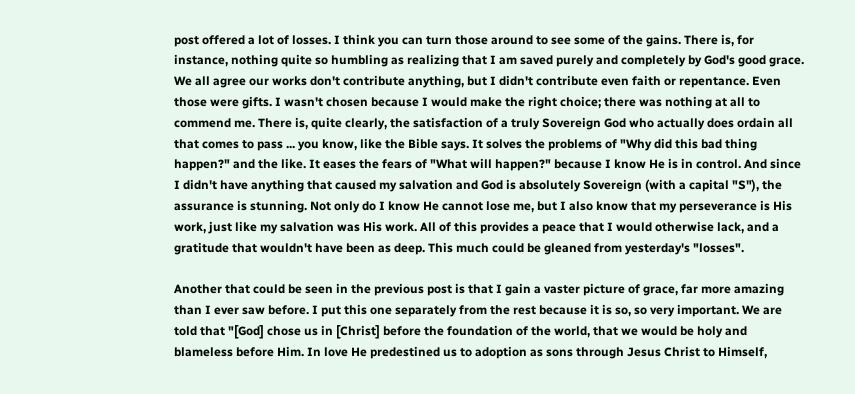post offered a lot of losses. I think you can turn those around to see some of the gains. There is, for instance, nothing quite so humbling as realizing that I am saved purely and completely by God's good grace. We all agree our works don't contribute anything, but I didn't contribute even faith or repentance. Even those were gifts. I wasn't chosen because I would make the right choice; there was nothing at all to commend me. There is, quite clearly, the satisfaction of a truly Sovereign God who actually does ordain all that comes to pass ... you know, like the Bible says. It solves the problems of "Why did this bad thing happen?" and the like. It eases the fears of "What will happen?" because I know He is in control. And since I didn't have anything that caused my salvation and God is absolutely Sovereign (with a capital "S"), the assurance is stunning. Not only do I know He cannot lose me, but I also know that my perseverance is His work, just like my salvation was His work. All of this provides a peace that I would otherwise lack, and a gratitude that wouldn't have been as deep. This much could be gleaned from yesterday's "losses".

Another that could be seen in the previous post is that I gain a vaster picture of grace, far more amazing than I ever saw before. I put this one separately from the rest because it is so, so very important. We are told that "[God] chose us in [Christ] before the foundation of the world, that we would be holy and blameless before Him. In love He predestined us to adoption as sons through Jesus Christ to Himself,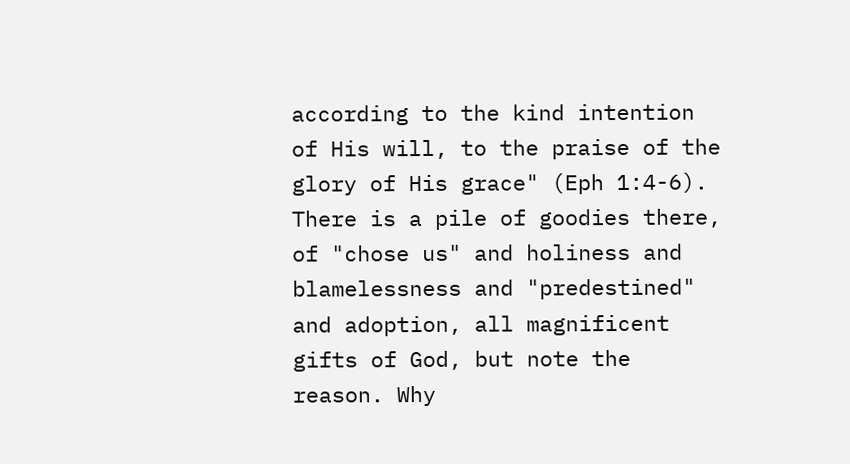according to the kind intention of His will, to the praise of the glory of His grace" (Eph 1:4-6). There is a pile of goodies there, of "chose us" and holiness and blamelessness and "predestined" and adoption, all magnificent gifts of God, but note the reason. Why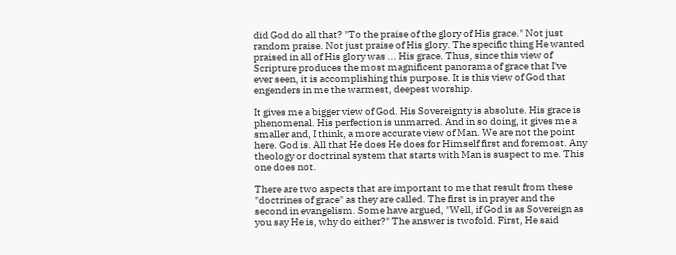did God do all that? "To the praise of the glory of His grace." Not just random praise. Not just praise of His glory. The specific thing He wanted praised in all of His glory was ... His grace. Thus, since this view of Scripture produces the most magnificent panorama of grace that I've ever seen, it is accomplishing this purpose. It is this view of God that engenders in me the warmest, deepest worship.

It gives me a bigger view of God. His Sovereignty is absolute. His grace is phenomenal. His perfection is unmarred. And in so doing, it gives me a smaller and, I think, a more accurate view of Man. We are not the point here. God is. All that He does He does for Himself first and foremost. Any theology or doctrinal system that starts with Man is suspect to me. This one does not.

There are two aspects that are important to me that result from these "doctrines of grace" as they are called. The first is in prayer and the second in evangelism. Some have argued, "Well, if God is as Sovereign as you say He is, why do either?" The answer is twofold. First, He said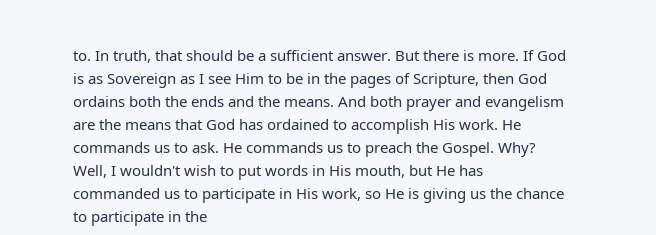to. In truth, that should be a sufficient answer. But there is more. If God is as Sovereign as I see Him to be in the pages of Scripture, then God ordains both the ends and the means. And both prayer and evangelism are the means that God has ordained to accomplish His work. He commands us to ask. He commands us to preach the Gospel. Why? Well, I wouldn't wish to put words in His mouth, but He has commanded us to participate in His work, so He is giving us the chance to participate in the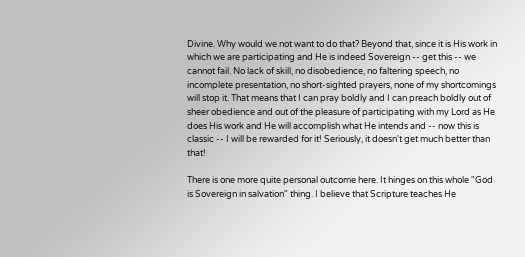Divine. Why would we not want to do that? Beyond that, since it is His work in which we are participating and He is indeed Sovereign -- get this -- we cannot fail. No lack of skill, no disobedience, no faltering speech, no incomplete presentation, no short-sighted prayers, none of my shortcomings will stop it. That means that I can pray boldly and I can preach boldly out of sheer obedience and out of the pleasure of participating with my Lord as He does His work and He will accomplish what He intends and -- now this is classic -- I will be rewarded for it! Seriously, it doesn't get much better than that!

There is one more quite personal outcome here. It hinges on this whole "God is Sovereign in salvation" thing. I believe that Scripture teaches He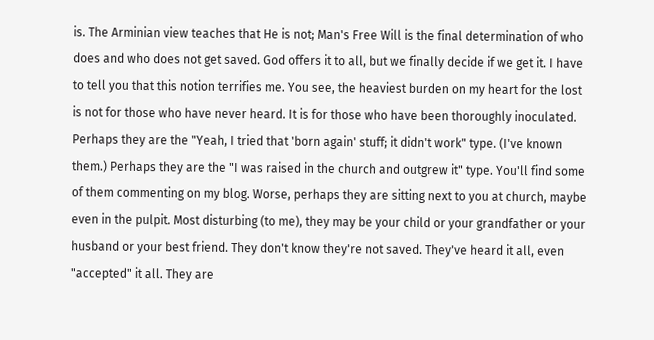is. The Arminian view teaches that He is not; Man's Free Will is the final determination of who does and who does not get saved. God offers it to all, but we finally decide if we get it. I have to tell you that this notion terrifies me. You see, the heaviest burden on my heart for the lost is not for those who have never heard. It is for those who have been thoroughly inoculated. Perhaps they are the "Yeah, I tried that 'born again' stuff; it didn't work" type. (I've known them.) Perhaps they are the "I was raised in the church and outgrew it" type. You'll find some of them commenting on my blog. Worse, perhaps they are sitting next to you at church, maybe even in the pulpit. Most disturbing (to me), they may be your child or your grandfather or your husband or your best friend. They don't know they're not saved. They've heard it all, even "accepted" it all. They are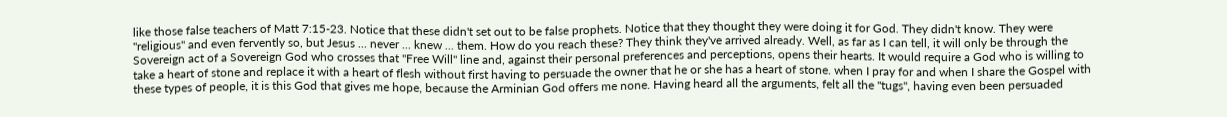like those false teachers of Matt 7:15-23. Notice that these didn't set out to be false prophets. Notice that they thought they were doing it for God. They didn't know. They were "religious" and even fervently so, but Jesus ... never ... knew ... them. How do you reach these? They think they've arrived already. Well, as far as I can tell, it will only be through the Sovereign act of a Sovereign God who crosses that "Free Will" line and, against their personal preferences and perceptions, opens their hearts. It would require a God who is willing to take a heart of stone and replace it with a heart of flesh without first having to persuade the owner that he or she has a heart of stone. when I pray for and when I share the Gospel with these types of people, it is this God that gives me hope, because the Arminian God offers me none. Having heard all the arguments, felt all the "tugs", having even been persuaded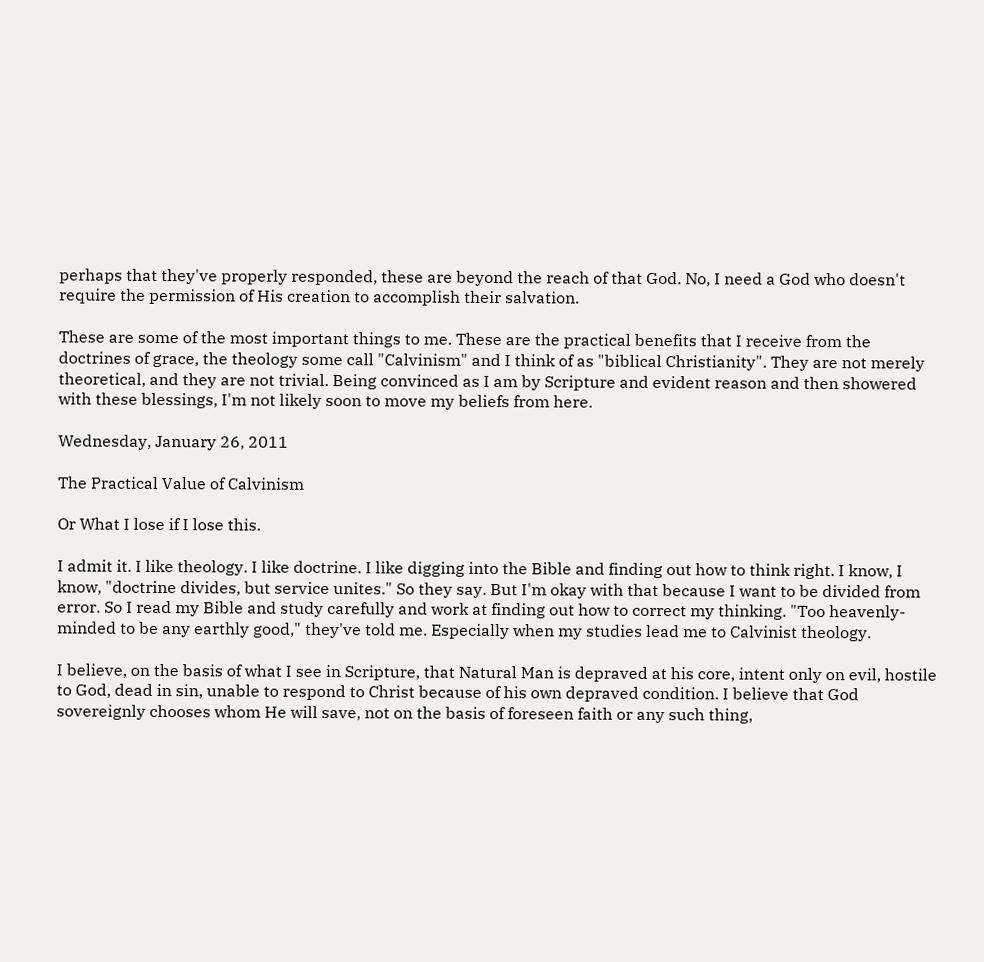perhaps that they've properly responded, these are beyond the reach of that God. No, I need a God who doesn't require the permission of His creation to accomplish their salvation.

These are some of the most important things to me. These are the practical benefits that I receive from the doctrines of grace, the theology some call "Calvinism" and I think of as "biblical Christianity". They are not merely theoretical, and they are not trivial. Being convinced as I am by Scripture and evident reason and then showered with these blessings, I'm not likely soon to move my beliefs from here.

Wednesday, January 26, 2011

The Practical Value of Calvinism

Or What I lose if I lose this.

I admit it. I like theology. I like doctrine. I like digging into the Bible and finding out how to think right. I know, I know, "doctrine divides, but service unites." So they say. But I'm okay with that because I want to be divided from error. So I read my Bible and study carefully and work at finding out how to correct my thinking. "Too heavenly-minded to be any earthly good," they've told me. Especially when my studies lead me to Calvinist theology.

I believe, on the basis of what I see in Scripture, that Natural Man is depraved at his core, intent only on evil, hostile to God, dead in sin, unable to respond to Christ because of his own depraved condition. I believe that God sovereignly chooses whom He will save, not on the basis of foreseen faith or any such thing,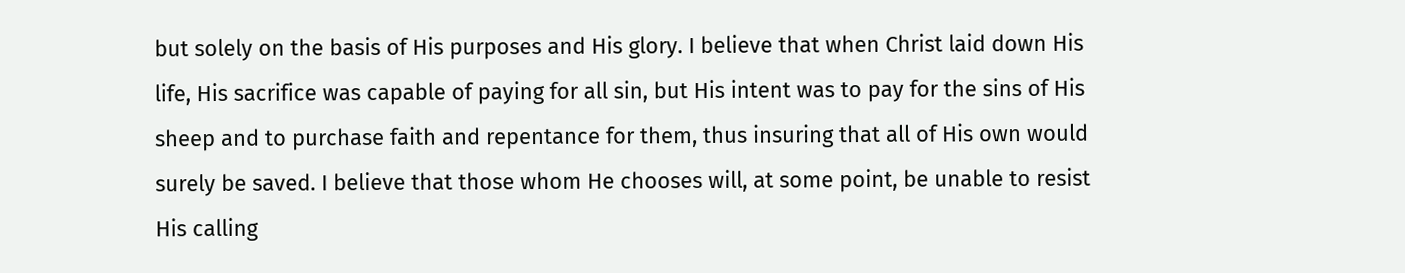but solely on the basis of His purposes and His glory. I believe that when Christ laid down His life, His sacrifice was capable of paying for all sin, but His intent was to pay for the sins of His sheep and to purchase faith and repentance for them, thus insuring that all of His own would surely be saved. I believe that those whom He chooses will, at some point, be unable to resist His calling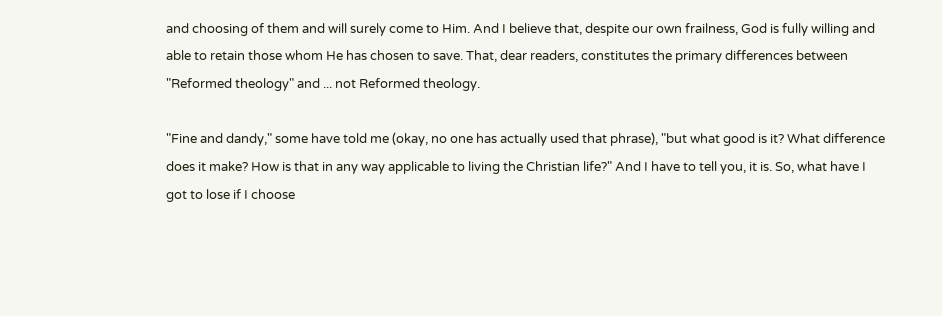and choosing of them and will surely come to Him. And I believe that, despite our own frailness, God is fully willing and able to retain those whom He has chosen to save. That, dear readers, constitutes the primary differences between "Reformed theology" and ... not Reformed theology.

"Fine and dandy," some have told me (okay, no one has actually used that phrase), "but what good is it? What difference does it make? How is that in any way applicable to living the Christian life?" And I have to tell you, it is. So, what have I got to lose if I choose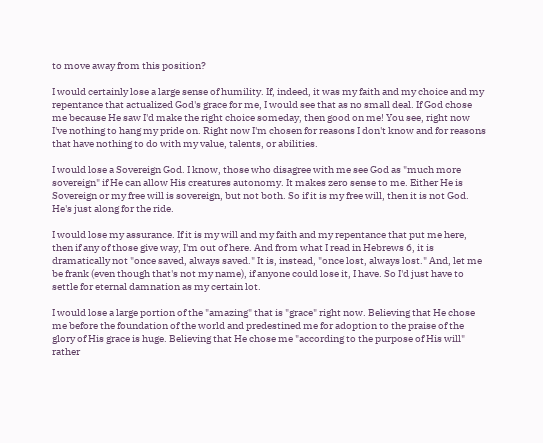to move away from this position?

I would certainly lose a large sense of humility. If, indeed, it was my faith and my choice and my repentance that actualized God's grace for me, I would see that as no small deal. If God chose me because He saw I'd make the right choice someday, then good on me! You see, right now I've nothing to hang my pride on. Right now I'm chosen for reasons I don't know and for reasons that have nothing to do with my value, talents, or abilities.

I would lose a Sovereign God. I know, those who disagree with me see God as "much more sovereign" if He can allow His creatures autonomy. It makes zero sense to me. Either He is Sovereign or my free will is sovereign, but not both. So if it is my free will, then it is not God. He's just along for the ride.

I would lose my assurance. If it is my will and my faith and my repentance that put me here, then if any of those give way, I'm out of here. And from what I read in Hebrews 6, it is dramatically not "once saved, always saved." It is, instead, "once lost, always lost." And, let me be frank (even though that's not my name), if anyone could lose it, I have. So I'd just have to settle for eternal damnation as my certain lot.

I would lose a large portion of the "amazing" that is "grace" right now. Believing that He chose me before the foundation of the world and predestined me for adoption to the praise of the glory of His grace is huge. Believing that He chose me "according to the purpose of His will" rather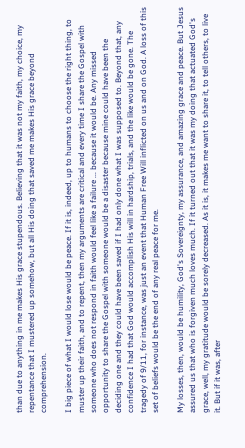than due to anything in me makes His grace stupendous. Believing that it was not my faith, my choice, my repentance that I mustered up somehow, but all His doing that saved me makes His grace beyond comprehension.

I big piece of what I would lose would be peace. If it is, indeed, up to humans to choose the right thing, to muster up their faith, and to repent, then my arguments are critical and every time I share the Gospel with someone who does not respond in faith would feel like a failure ... because it would be. Any missed opportunity to share the Gospel with someone would be a disaster because mine could have been the deciding one and they could have been saved if I had only done what I was supposed to. Beyond that, any confidence I had that God would accomplish His will in hardship, trials, and the like would be gone. The tragedy of 9/11, for instance, was just an event that Human Free Will inflicted on us and on God. A loss of this set of beliefs would be the end of any real peace for me.

My losses, then, would be humility, God's Sovereignty, my assurance, and amazing grace and peace. But Jesus assured us that who is forgiven much loves much. If it turned out that it was my doing that actuated God's grace, well, my gratitude would be sorely decreased. As it is, it makes me want to share it, to tell others, to live it. But if it was, after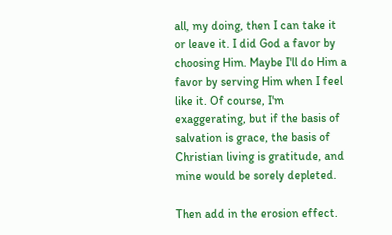all, my doing, then I can take it or leave it. I did God a favor by choosing Him. Maybe I'll do Him a favor by serving Him when I feel like it. Of course, I'm exaggerating, but if the basis of salvation is grace, the basis of Christian living is gratitude, and mine would be sorely depleted.

Then add in the erosion effect.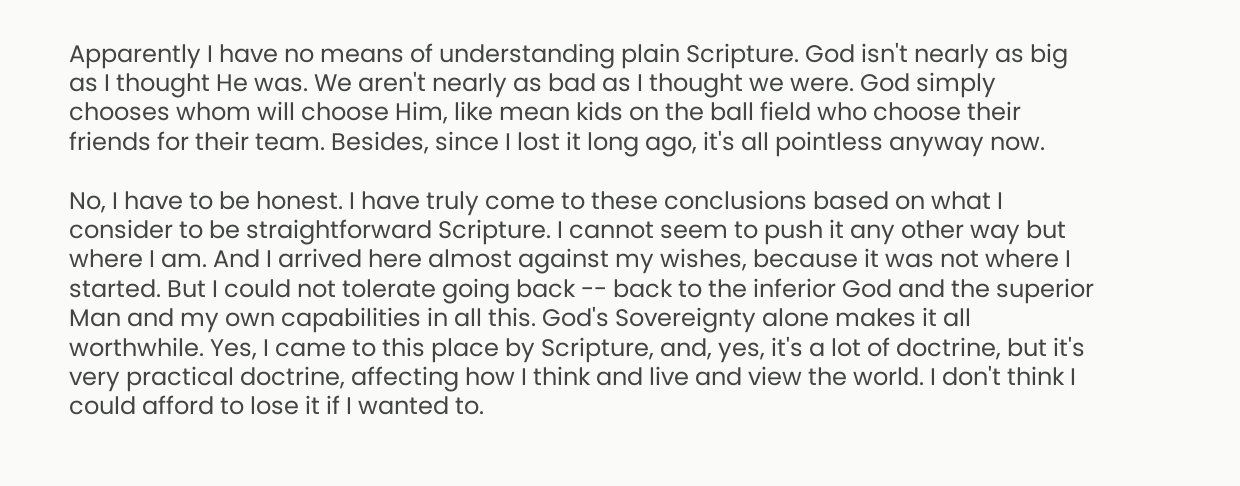Apparently I have no means of understanding plain Scripture. God isn't nearly as big as I thought He was. We aren't nearly as bad as I thought we were. God simply chooses whom will choose Him, like mean kids on the ball field who choose their friends for their team. Besides, since I lost it long ago, it's all pointless anyway now.

No, I have to be honest. I have truly come to these conclusions based on what I consider to be straightforward Scripture. I cannot seem to push it any other way but where I am. And I arrived here almost against my wishes, because it was not where I started. But I could not tolerate going back -- back to the inferior God and the superior Man and my own capabilities in all this. God's Sovereignty alone makes it all worthwhile. Yes, I came to this place by Scripture, and, yes, it's a lot of doctrine, but it's very practical doctrine, affecting how I think and live and view the world. I don't think I could afford to lose it if I wanted to.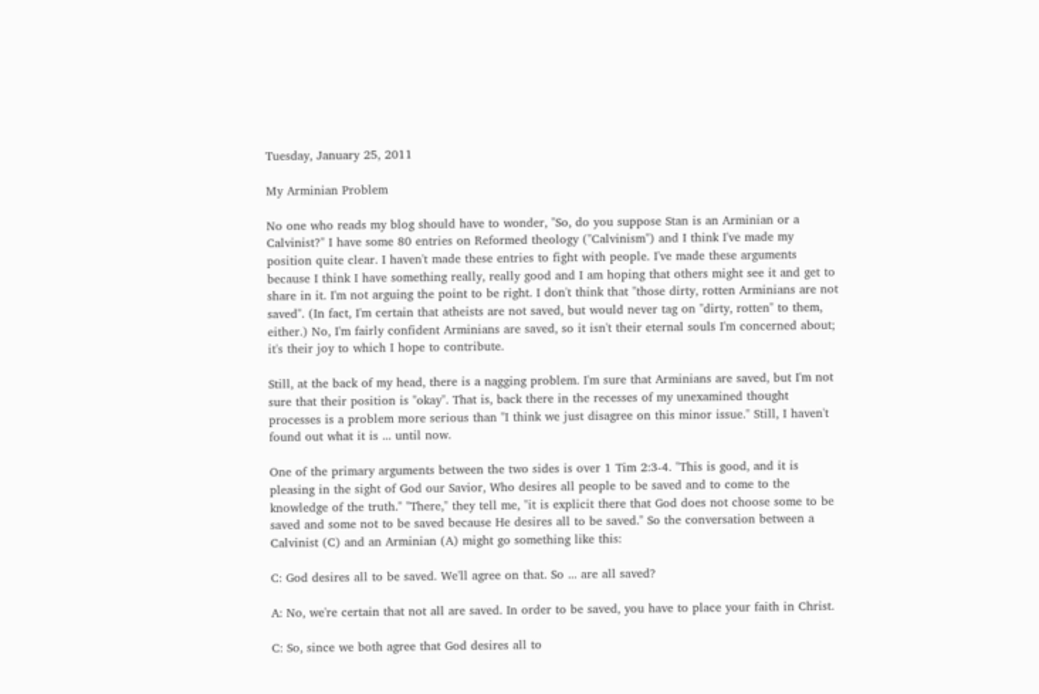Tuesday, January 25, 2011

My Arminian Problem

No one who reads my blog should have to wonder, "So, do you suppose Stan is an Arminian or a Calvinist?" I have some 80 entries on Reformed theology ("Calvinism") and I think I've made my position quite clear. I haven't made these entries to fight with people. I've made these arguments because I think I have something really, really good and I am hoping that others might see it and get to share in it. I'm not arguing the point to be right. I don't think that "those dirty, rotten Arminians are not saved". (In fact, I'm certain that atheists are not saved, but would never tag on "dirty, rotten" to them, either.) No, I'm fairly confident Arminians are saved, so it isn't their eternal souls I'm concerned about; it's their joy to which I hope to contribute.

Still, at the back of my head, there is a nagging problem. I'm sure that Arminians are saved, but I'm not sure that their position is "okay". That is, back there in the recesses of my unexamined thought processes is a problem more serious than "I think we just disagree on this minor issue." Still, I haven't found out what it is ... until now.

One of the primary arguments between the two sides is over 1 Tim 2:3-4. "This is good, and it is pleasing in the sight of God our Savior, Who desires all people to be saved and to come to the knowledge of the truth." "There," they tell me, "it is explicit there that God does not choose some to be saved and some not to be saved because He desires all to be saved." So the conversation between a Calvinist (C) and an Arminian (A) might go something like this:

C: God desires all to be saved. We'll agree on that. So ... are all saved?

A: No, we're certain that not all are saved. In order to be saved, you have to place your faith in Christ.

C: So, since we both agree that God desires all to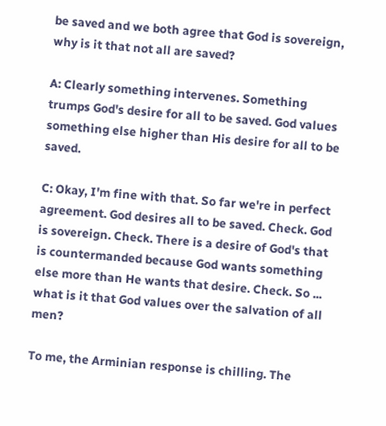be saved and we both agree that God is sovereign, why is it that not all are saved?

A: Clearly something intervenes. Something trumps God's desire for all to be saved. God values something else higher than His desire for all to be saved.

C: Okay, I'm fine with that. So far we're in perfect agreement. God desires all to be saved. Check. God is sovereign. Check. There is a desire of God's that is countermanded because God wants something else more than He wants that desire. Check. So ... what is it that God values over the salvation of all men?

To me, the Arminian response is chilling. The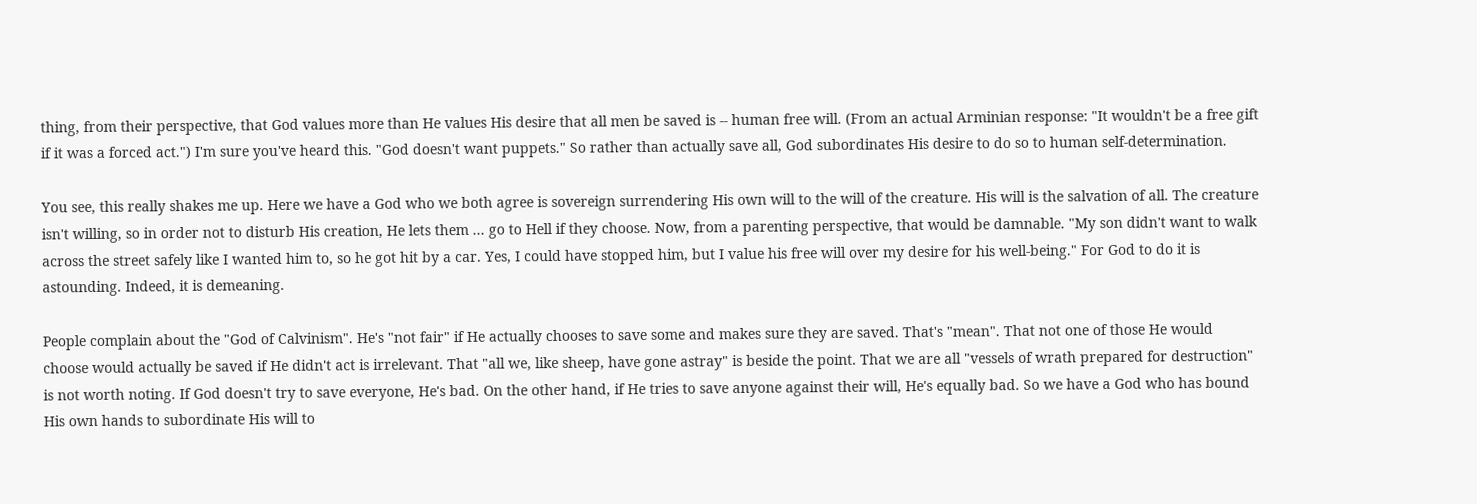thing, from their perspective, that God values more than He values His desire that all men be saved is -- human free will. (From an actual Arminian response: "It wouldn't be a free gift if it was a forced act.") I'm sure you've heard this. "God doesn't want puppets." So rather than actually save all, God subordinates His desire to do so to human self-determination.

You see, this really shakes me up. Here we have a God who we both agree is sovereign surrendering His own will to the will of the creature. His will is the salvation of all. The creature isn't willing, so in order not to disturb His creation, He lets them ... go to Hell if they choose. Now, from a parenting perspective, that would be damnable. "My son didn't want to walk across the street safely like I wanted him to, so he got hit by a car. Yes, I could have stopped him, but I value his free will over my desire for his well-being." For God to do it is astounding. Indeed, it is demeaning.

People complain about the "God of Calvinism". He's "not fair" if He actually chooses to save some and makes sure they are saved. That's "mean". That not one of those He would choose would actually be saved if He didn't act is irrelevant. That "all we, like sheep, have gone astray" is beside the point. That we are all "vessels of wrath prepared for destruction" is not worth noting. If God doesn't try to save everyone, He's bad. On the other hand, if He tries to save anyone against their will, He's equally bad. So we have a God who has bound His own hands to subordinate His will to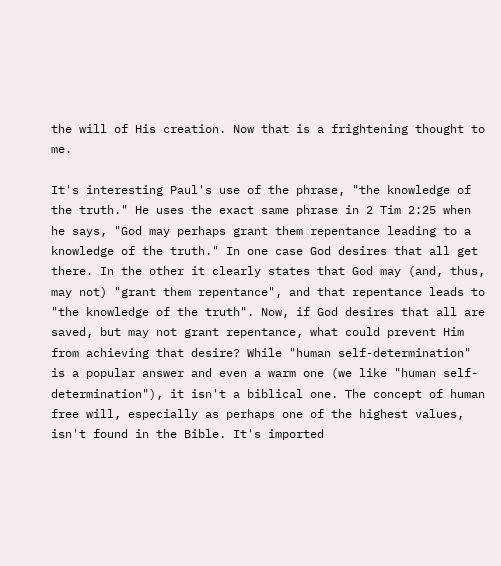the will of His creation. Now that is a frightening thought to me.

It's interesting Paul's use of the phrase, "the knowledge of the truth." He uses the exact same phrase in 2 Tim 2:25 when he says, "God may perhaps grant them repentance leading to a knowledge of the truth." In one case God desires that all get there. In the other it clearly states that God may (and, thus, may not) "grant them repentance", and that repentance leads to "the knowledge of the truth". Now, if God desires that all are saved, but may not grant repentance, what could prevent Him from achieving that desire? While "human self-determination" is a popular answer and even a warm one (we like "human self-determination"), it isn't a biblical one. The concept of human free will, especially as perhaps one of the highest values, isn't found in the Bible. It's imported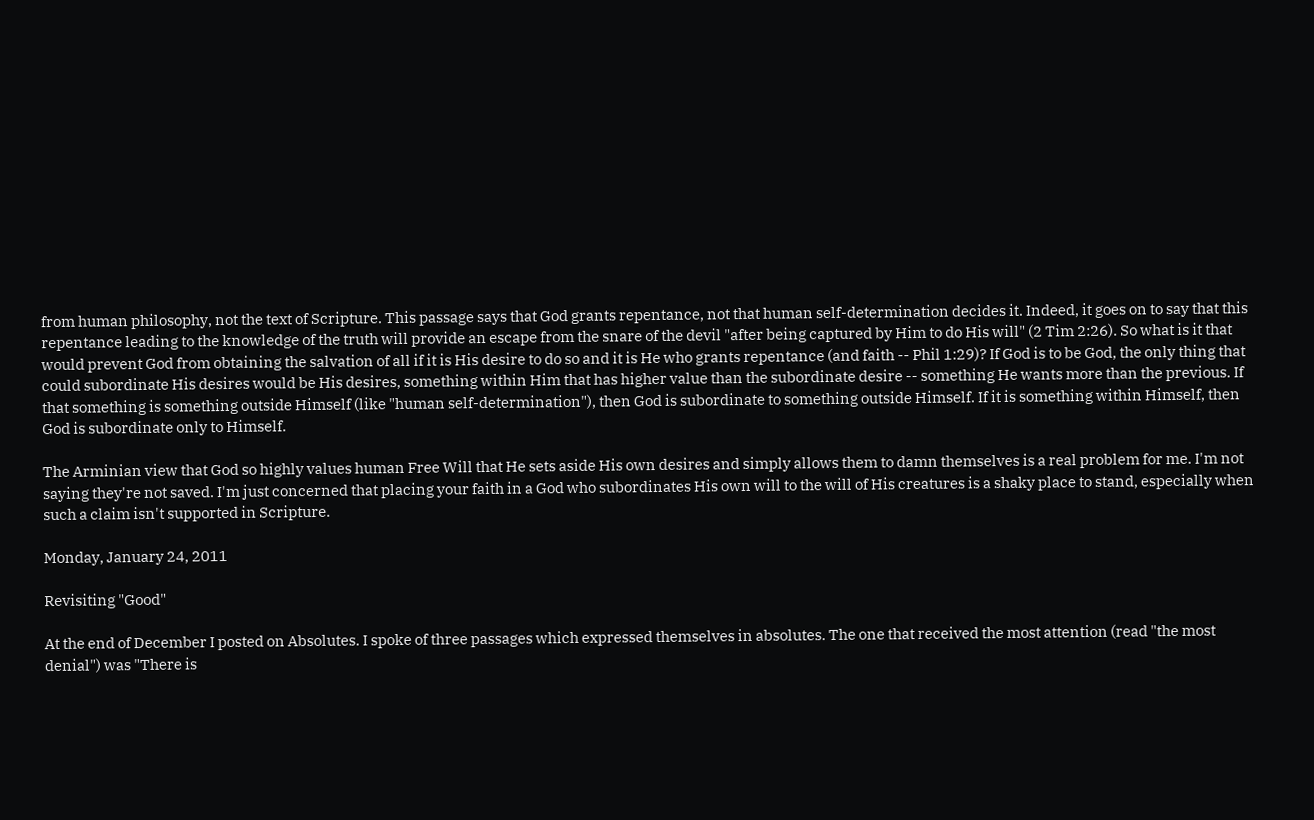from human philosophy, not the text of Scripture. This passage says that God grants repentance, not that human self-determination decides it. Indeed, it goes on to say that this repentance leading to the knowledge of the truth will provide an escape from the snare of the devil "after being captured by Him to do His will" (2 Tim 2:26). So what is it that would prevent God from obtaining the salvation of all if it is His desire to do so and it is He who grants repentance (and faith -- Phil 1:29)? If God is to be God, the only thing that could subordinate His desires would be His desires, something within Him that has higher value than the subordinate desire -- something He wants more than the previous. If that something is something outside Himself (like "human self-determination"), then God is subordinate to something outside Himself. If it is something within Himself, then God is subordinate only to Himself.

The Arminian view that God so highly values human Free Will that He sets aside His own desires and simply allows them to damn themselves is a real problem for me. I'm not saying they're not saved. I'm just concerned that placing your faith in a God who subordinates His own will to the will of His creatures is a shaky place to stand, especially when such a claim isn't supported in Scripture.

Monday, January 24, 2011

Revisiting "Good"

At the end of December I posted on Absolutes. I spoke of three passages which expressed themselves in absolutes. The one that received the most attention (read "the most denial") was "There is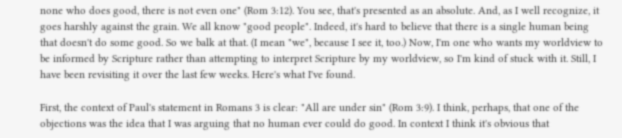none who does good, there is not even one" (Rom 3:12). You see, that's presented as an absolute. And, as I well recognize, it goes harshly against the grain. We all know "good people". Indeed, it's hard to believe that there is a single human being that doesn't do some good. So we balk at that. (I mean "we", because I see it, too.) Now, I'm one who wants my worldview to be informed by Scripture rather than attempting to interpret Scripture by my worldview, so I'm kind of stuck with it. Still, I have been revisiting it over the last few weeks. Here's what I've found.

First, the context of Paul's statement in Romans 3 is clear: "All are under sin" (Rom 3:9). I think, perhaps, that one of the objections was the idea that I was arguing that no human ever could do good. In context I think it's obvious that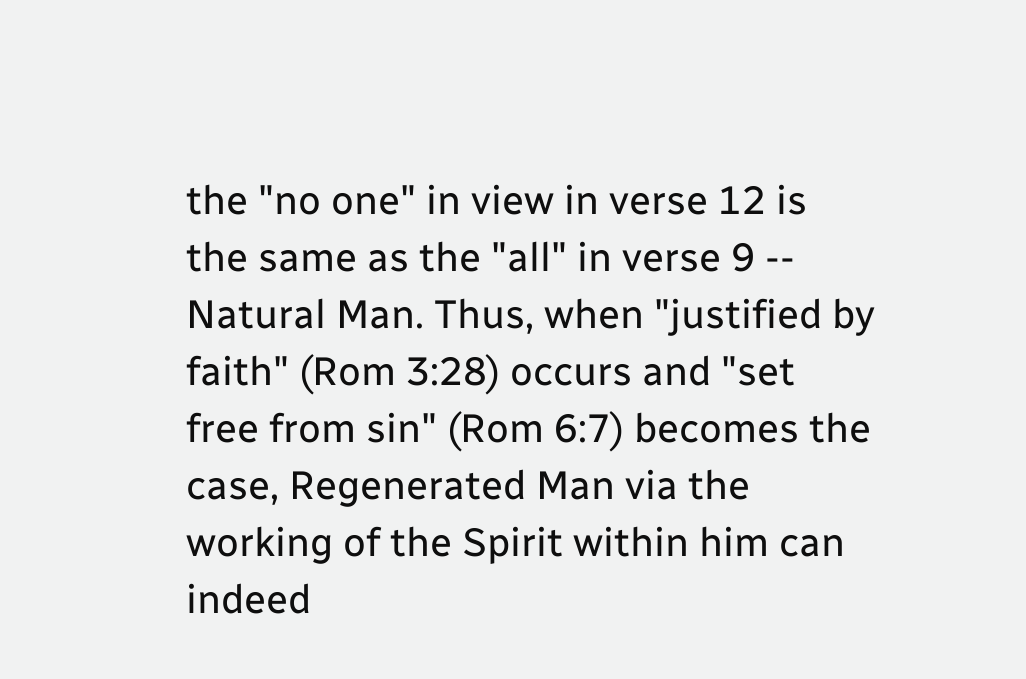the "no one" in view in verse 12 is the same as the "all" in verse 9 -- Natural Man. Thus, when "justified by faith" (Rom 3:28) occurs and "set free from sin" (Rom 6:7) becomes the case, Regenerated Man via the working of the Spirit within him can indeed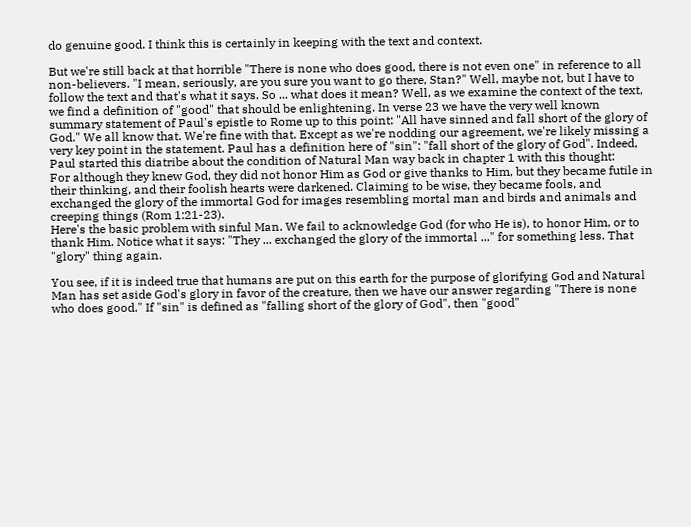do genuine good. I think this is certainly in keeping with the text and context.

But we're still back at that horrible "There is none who does good, there is not even one" in reference to all non-believers. "I mean, seriously, are you sure you want to go there, Stan?" Well, maybe not, but I have to follow the text and that's what it says. So ... what does it mean? Well, as we examine the context of the text, we find a definition of "good" that should be enlightening. In verse 23 we have the very well known summary statement of Paul's epistle to Rome up to this point: "All have sinned and fall short of the glory of God." We all know that. We're fine with that. Except as we're nodding our agreement, we're likely missing a very key point in the statement. Paul has a definition here of "sin": "fall short of the glory of God". Indeed, Paul started this diatribe about the condition of Natural Man way back in chapter 1 with this thought:
For although they knew God, they did not honor Him as God or give thanks to Him, but they became futile in their thinking, and their foolish hearts were darkened. Claiming to be wise, they became fools, and exchanged the glory of the immortal God for images resembling mortal man and birds and animals and creeping things (Rom 1:21-23).
Here's the basic problem with sinful Man. We fail to acknowledge God (for who He is), to honor Him, or to thank Him. Notice what it says: "They ... exchanged the glory of the immortal ..." for something less. That "glory" thing again.

You see, if it is indeed true that humans are put on this earth for the purpose of glorifying God and Natural Man has set aside God's glory in favor of the creature, then we have our answer regarding "There is none who does good." If "sin" is defined as "falling short of the glory of God", then "good"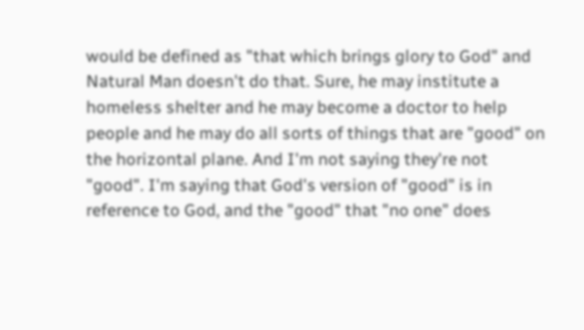would be defined as "that which brings glory to God" and Natural Man doesn't do that. Sure, he may institute a homeless shelter and he may become a doctor to help people and he may do all sorts of things that are "good" on the horizontal plane. And I'm not saying they're not "good". I'm saying that God's version of "good" is in reference to God, and the "good" that "no one" does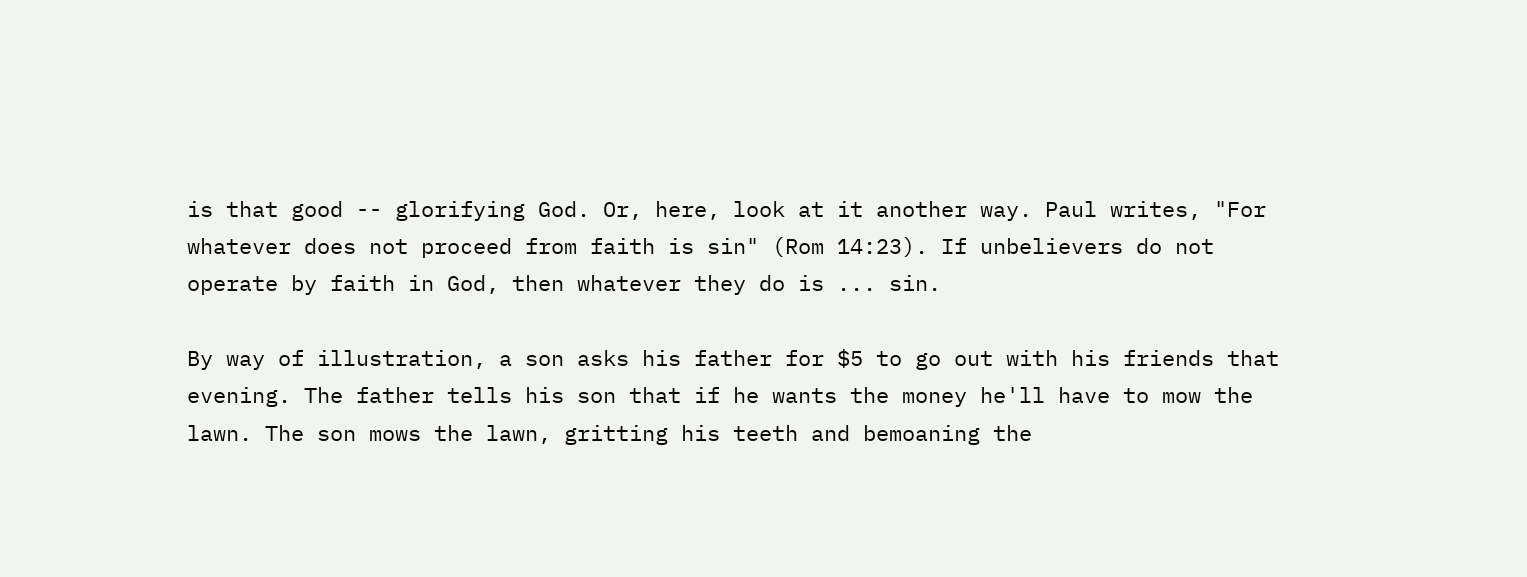is that good -- glorifying God. Or, here, look at it another way. Paul writes, "For whatever does not proceed from faith is sin" (Rom 14:23). If unbelievers do not operate by faith in God, then whatever they do is ... sin.

By way of illustration, a son asks his father for $5 to go out with his friends that evening. The father tells his son that if he wants the money he'll have to mow the lawn. The son mows the lawn, gritting his teeth and bemoaning the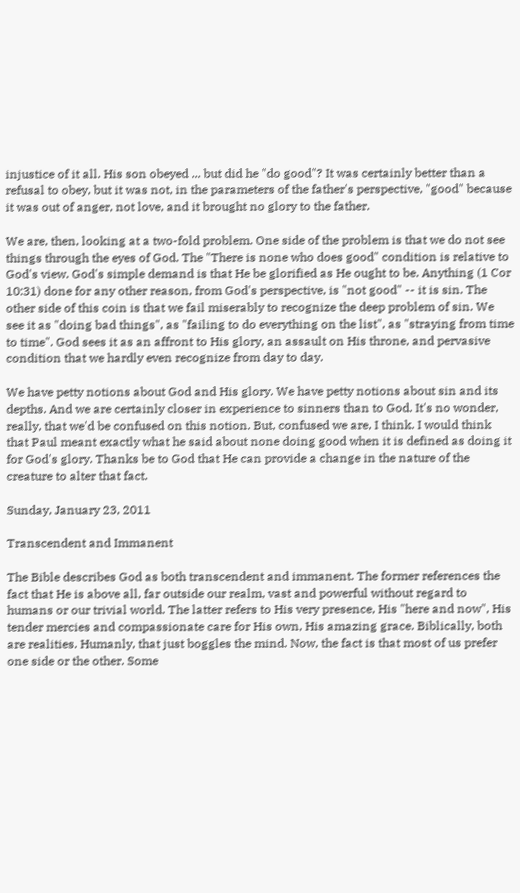injustice of it all. His son obeyed ... but did he "do good"? It was certainly better than a refusal to obey, but it was not, in the parameters of the father's perspective, "good" because it was out of anger, not love, and it brought no glory to the father.

We are, then, looking at a two-fold problem. One side of the problem is that we do not see things through the eyes of God. The "There is none who does good" condition is relative to God's view. God's simple demand is that He be glorified as He ought to be. Anything (1 Cor 10:31) done for any other reason, from God's perspective, is "not good" -- it is sin. The other side of this coin is that we fail miserably to recognize the deep problem of sin. We see it as "doing bad things", as "failing to do everything on the list", as "straying from time to time". God sees it as an affront to His glory, an assault on His throne, and pervasive condition that we hardly even recognize from day to day.

We have petty notions about God and His glory. We have petty notions about sin and its depths. And we are certainly closer in experience to sinners than to God. It's no wonder, really, that we'd be confused on this notion. But, confused we are, I think. I would think that Paul meant exactly what he said about none doing good when it is defined as doing it for God's glory. Thanks be to God that He can provide a change in the nature of the creature to alter that fact.

Sunday, January 23, 2011

Transcendent and Immanent

The Bible describes God as both transcendent and immanent. The former references the fact that He is above all, far outside our realm, vast and powerful without regard to humans or our trivial world. The latter refers to His very presence, His "here and now", His tender mercies and compassionate care for His own, His amazing grace. Biblically, both are realities. Humanly, that just boggles the mind. Now, the fact is that most of us prefer one side or the other. Some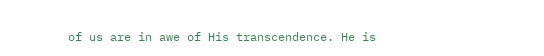of us are in awe of His transcendence. He is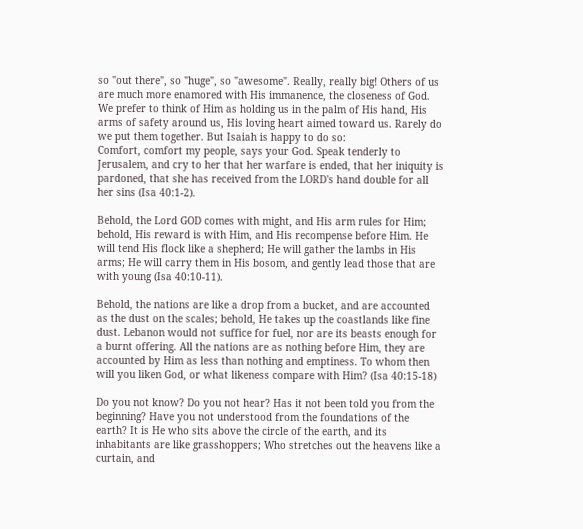so "out there", so "huge", so "awesome". Really, really big! Others of us are much more enamored with His immanence, the closeness of God. We prefer to think of Him as holding us in the palm of His hand, His arms of safety around us, His loving heart aimed toward us. Rarely do we put them together. But Isaiah is happy to do so:
Comfort, comfort my people, says your God. Speak tenderly to Jerusalem, and cry to her that her warfare is ended, that her iniquity is pardoned, that she has received from the LORD's hand double for all her sins (Isa 40:1-2).

Behold, the Lord GOD comes with might, and His arm rules for Him; behold, His reward is with Him, and His recompense before Him. He will tend His flock like a shepherd; He will gather the lambs in His arms; He will carry them in His bosom, and gently lead those that are with young (Isa 40:10-11).

Behold, the nations are like a drop from a bucket, and are accounted as the dust on the scales; behold, He takes up the coastlands like fine dust. Lebanon would not suffice for fuel, nor are its beasts enough for a burnt offering. All the nations are as nothing before Him, they are accounted by Him as less than nothing and emptiness. To whom then will you liken God, or what likeness compare with Him? (Isa 40:15-18)

Do you not know? Do you not hear? Has it not been told you from the beginning? Have you not understood from the foundations of the earth? It is He who sits above the circle of the earth, and its inhabitants are like grasshoppers; Who stretches out the heavens like a curtain, and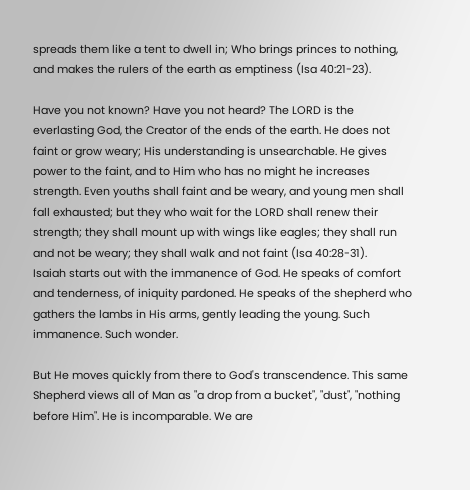spreads them like a tent to dwell in; Who brings princes to nothing, and makes the rulers of the earth as emptiness (Isa 40:21-23).

Have you not known? Have you not heard? The LORD is the everlasting God, the Creator of the ends of the earth. He does not faint or grow weary; His understanding is unsearchable. He gives power to the faint, and to Him who has no might he increases strength. Even youths shall faint and be weary, and young men shall fall exhausted; but they who wait for the LORD shall renew their strength; they shall mount up with wings like eagles; they shall run and not be weary; they shall walk and not faint (Isa 40:28-31).
Isaiah starts out with the immanence of God. He speaks of comfort and tenderness, of iniquity pardoned. He speaks of the shepherd who gathers the lambs in His arms, gently leading the young. Such immanence. Such wonder.

But He moves quickly from there to God's transcendence. This same Shepherd views all of Man as "a drop from a bucket", "dust", "nothing before Him". He is incomparable. We are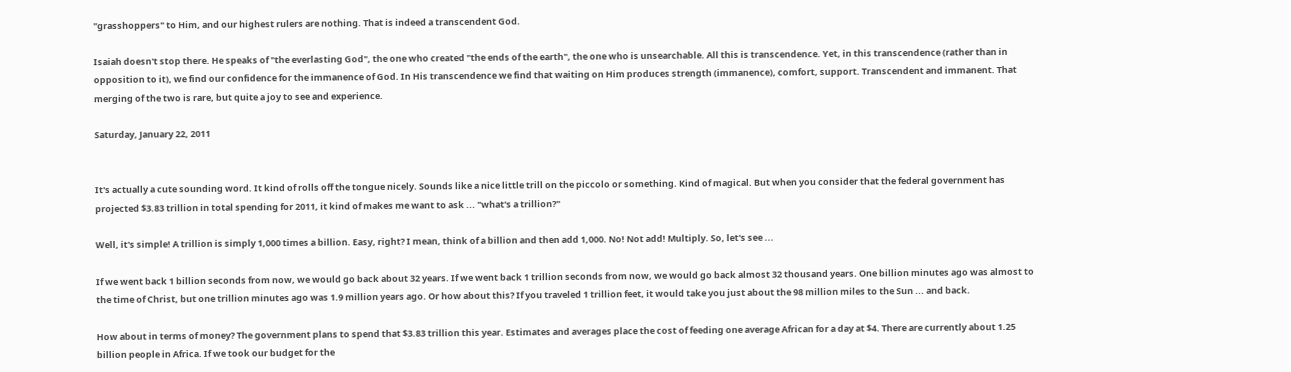"grasshoppers" to Him, and our highest rulers are nothing. That is indeed a transcendent God.

Isaiah doesn't stop there. He speaks of "the everlasting God", the one who created "the ends of the earth", the one who is unsearchable. All this is transcendence. Yet, in this transcendence (rather than in opposition to it), we find our confidence for the immanence of God. In His transcendence we find that waiting on Him produces strength (immanence), comfort, support. Transcendent and immanent. That merging of the two is rare, but quite a joy to see and experience.

Saturday, January 22, 2011


It's actually a cute sounding word. It kind of rolls off the tongue nicely. Sounds like a nice little trill on the piccolo or something. Kind of magical. But when you consider that the federal government has projected $3.83 trillion in total spending for 2011, it kind of makes me want to ask ... "what's a trillion?"

Well, it's simple! A trillion is simply 1,000 times a billion. Easy, right? I mean, think of a billion and then add 1,000. No! Not add! Multiply. So, let's see ...

If we went back 1 billion seconds from now, we would go back about 32 years. If we went back 1 trillion seconds from now, we would go back almost 32 thousand years. One billion minutes ago was almost to the time of Christ, but one trillion minutes ago was 1.9 million years ago. Or how about this? If you traveled 1 trillion feet, it would take you just about the 98 million miles to the Sun ... and back.

How about in terms of money? The government plans to spend that $3.83 trillion this year. Estimates and averages place the cost of feeding one average African for a day at $4. There are currently about 1.25 billion people in Africa. If we took our budget for the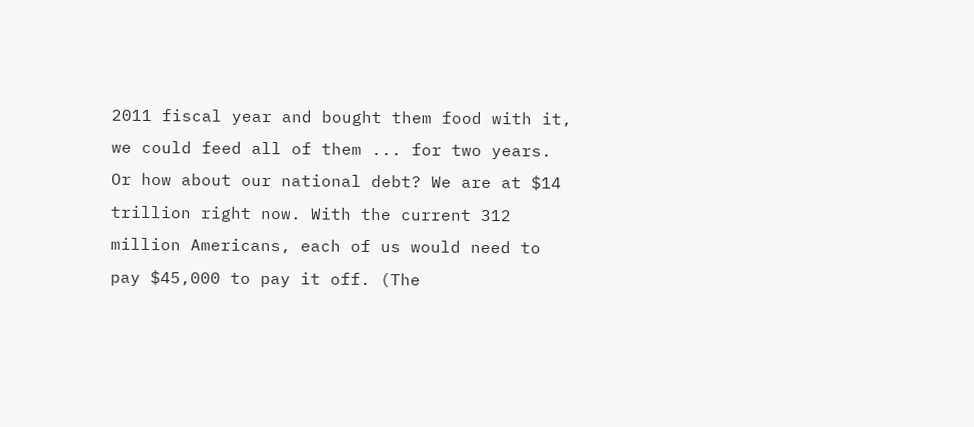2011 fiscal year and bought them food with it, we could feed all of them ... for two years. Or how about our national debt? We are at $14 trillion right now. With the current 312 million Americans, each of us would need to pay $45,000 to pay it off. (The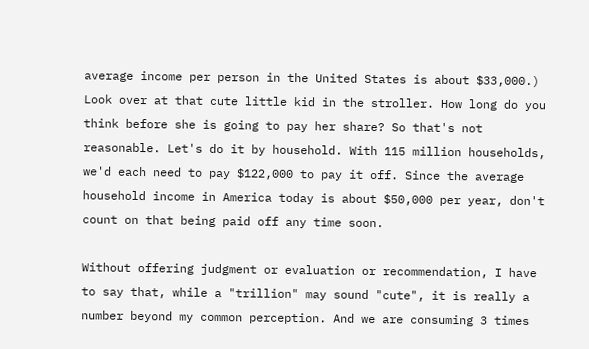average income per person in the United States is about $33,000.) Look over at that cute little kid in the stroller. How long do you think before she is going to pay her share? So that's not reasonable. Let's do it by household. With 115 million households, we'd each need to pay $122,000 to pay it off. Since the average household income in America today is about $50,000 per year, don't count on that being paid off any time soon.

Without offering judgment or evaluation or recommendation, I have to say that, while a "trillion" may sound "cute", it is really a number beyond my common perception. And we are consuming 3 times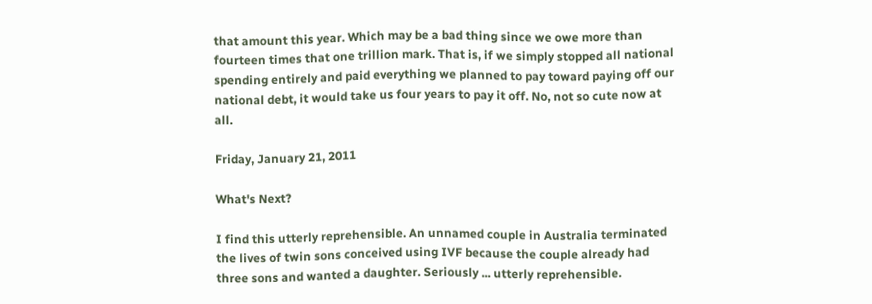that amount this year. Which may be a bad thing since we owe more than fourteen times that one trillion mark. That is, if we simply stopped all national spending entirely and paid everything we planned to pay toward paying off our national debt, it would take us four years to pay it off. No, not so cute now at all.

Friday, January 21, 2011

What's Next?

I find this utterly reprehensible. An unnamed couple in Australia terminated the lives of twin sons conceived using IVF because the couple already had three sons and wanted a daughter. Seriously ... utterly reprehensible.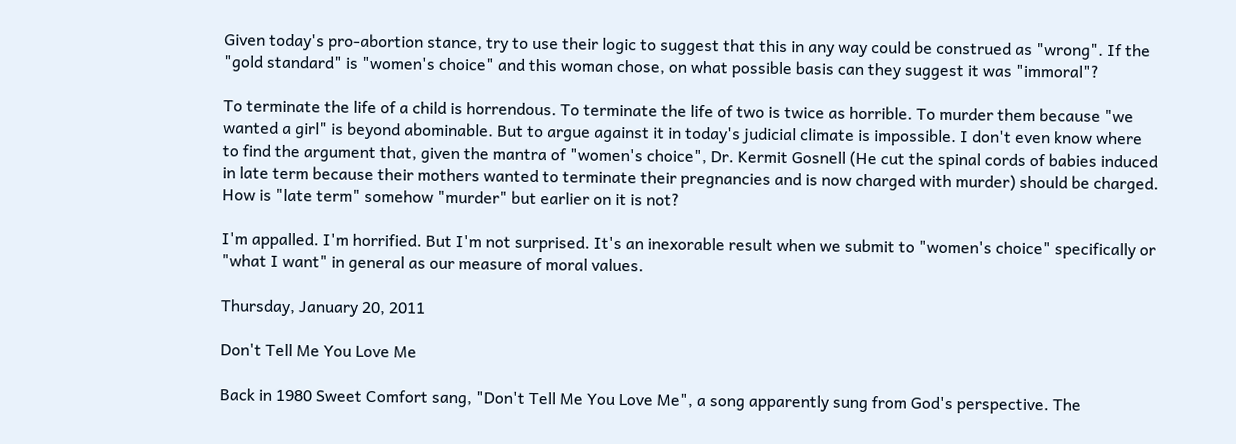Given today's pro-abortion stance, try to use their logic to suggest that this in any way could be construed as "wrong". If the "gold standard" is "women's choice" and this woman chose, on what possible basis can they suggest it was "immoral"?

To terminate the life of a child is horrendous. To terminate the life of two is twice as horrible. To murder them because "we wanted a girl" is beyond abominable. But to argue against it in today's judicial climate is impossible. I don't even know where to find the argument that, given the mantra of "women's choice", Dr. Kermit Gosnell (He cut the spinal cords of babies induced in late term because their mothers wanted to terminate their pregnancies and is now charged with murder) should be charged. How is "late term" somehow "murder" but earlier on it is not?

I'm appalled. I'm horrified. But I'm not surprised. It's an inexorable result when we submit to "women's choice" specifically or "what I want" in general as our measure of moral values.

Thursday, January 20, 2011

Don't Tell Me You Love Me

Back in 1980 Sweet Comfort sang, "Don't Tell Me You Love Me", a song apparently sung from God's perspective. The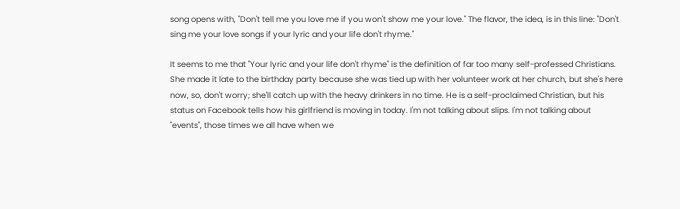song opens with, "Don't tell me you love me if you won't show me your love." The flavor, the idea, is in this line: "Don't sing me your love songs if your lyric and your life don't rhyme."

It seems to me that "Your lyric and your life don't rhyme" is the definition of far too many self-professed Christians. She made it late to the birthday party because she was tied up with her volunteer work at her church, but she's here now, so, don't worry; she'll catch up with the heavy drinkers in no time. He is a self-proclaimed Christian, but his status on Facebook tells how his girlfriend is moving in today. I'm not talking about slips. I'm not talking about "events", those times we all have when we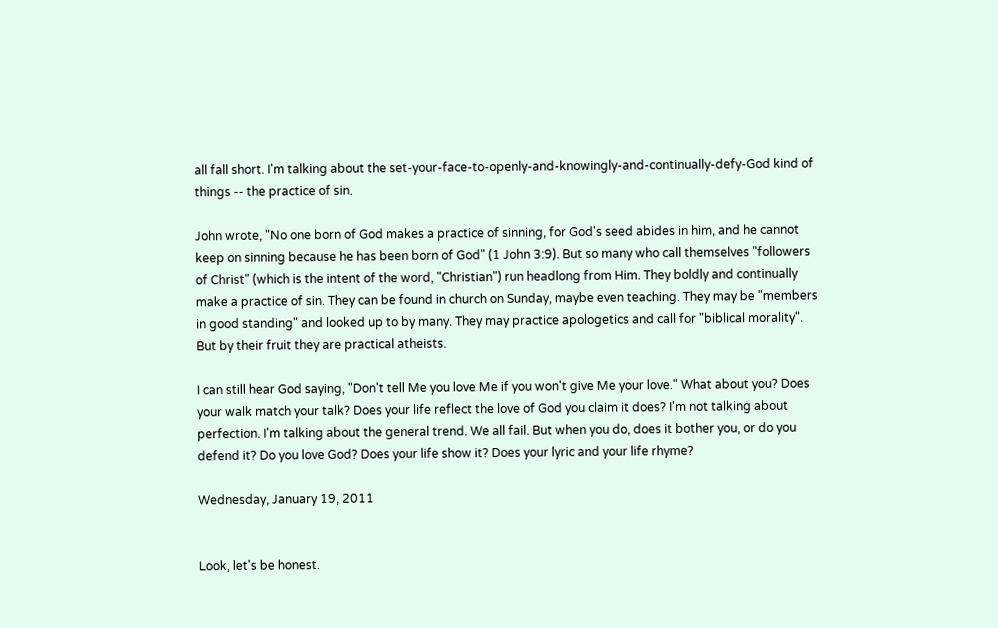all fall short. I'm talking about the set-your-face-to-openly-and-knowingly-and-continually-defy-God kind of things -- the practice of sin.

John wrote, "No one born of God makes a practice of sinning, for God's seed abides in him, and he cannot keep on sinning because he has been born of God" (1 John 3:9). But so many who call themselves "followers of Christ" (which is the intent of the word, "Christian") run headlong from Him. They boldly and continually make a practice of sin. They can be found in church on Sunday, maybe even teaching. They may be "members in good standing" and looked up to by many. They may practice apologetics and call for "biblical morality". But by their fruit they are practical atheists.

I can still hear God saying, "Don't tell Me you love Me if you won't give Me your love." What about you? Does your walk match your talk? Does your life reflect the love of God you claim it does? I'm not talking about perfection. I'm talking about the general trend. We all fail. But when you do, does it bother you, or do you defend it? Do you love God? Does your life show it? Does your lyric and your life rhyme?

Wednesday, January 19, 2011


Look, let's be honest.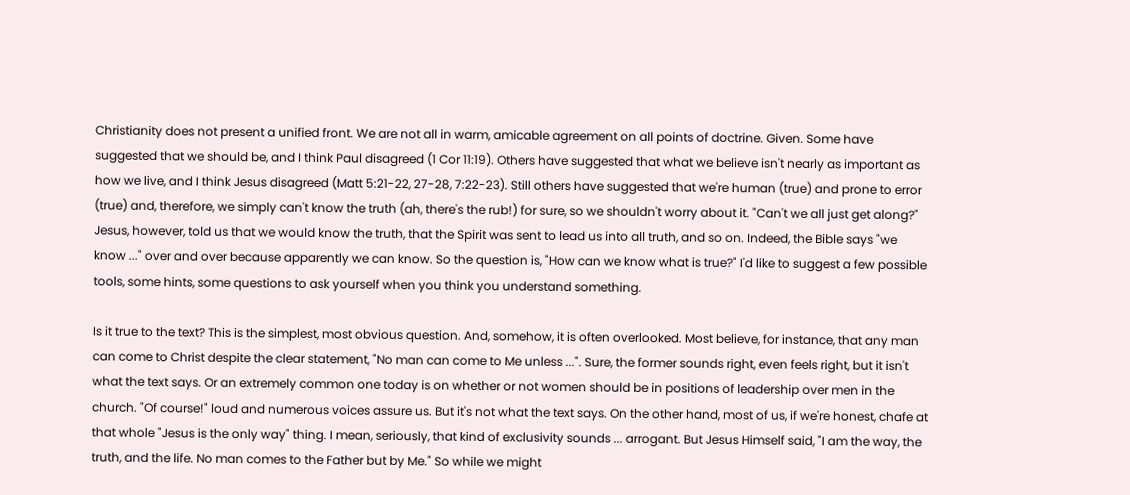Christianity does not present a unified front. We are not all in warm, amicable agreement on all points of doctrine. Given. Some have suggested that we should be, and I think Paul disagreed (1 Cor 11:19). Others have suggested that what we believe isn't nearly as important as how we live, and I think Jesus disagreed (Matt 5:21-22, 27-28, 7:22-23). Still others have suggested that we're human (true) and prone to error (true) and, therefore, we simply can't know the truth (ah, there's the rub!) for sure, so we shouldn't worry about it. "Can't we all just get along?" Jesus, however, told us that we would know the truth, that the Spirit was sent to lead us into all truth, and so on. Indeed, the Bible says "we know ..." over and over because apparently we can know. So the question is, "How can we know what is true?" I'd like to suggest a few possible tools, some hints, some questions to ask yourself when you think you understand something.

Is it true to the text? This is the simplest, most obvious question. And, somehow, it is often overlooked. Most believe, for instance, that any man can come to Christ despite the clear statement, "No man can come to Me unless ...". Sure, the former sounds right, even feels right, but it isn't what the text says. Or an extremely common one today is on whether or not women should be in positions of leadership over men in the church. "Of course!" loud and numerous voices assure us. But it's not what the text says. On the other hand, most of us, if we're honest, chafe at that whole "Jesus is the only way" thing. I mean, seriously, that kind of exclusivity sounds ... arrogant. But Jesus Himself said, "I am the way, the truth, and the life. No man comes to the Father but by Me." So while we might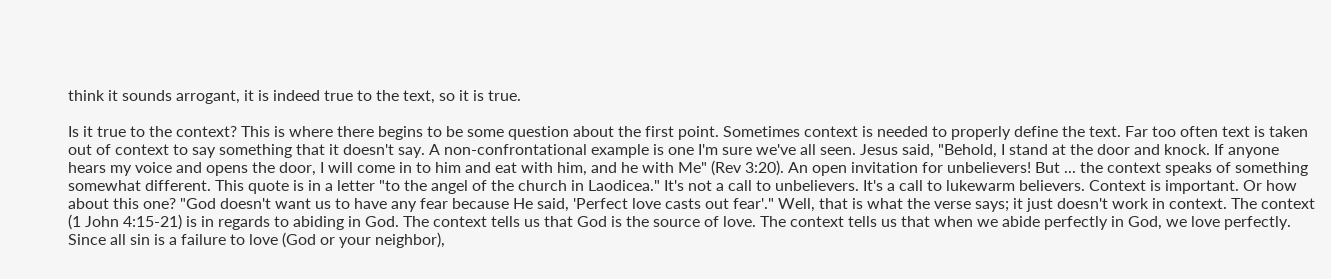think it sounds arrogant, it is indeed true to the text, so it is true.

Is it true to the context? This is where there begins to be some question about the first point. Sometimes context is needed to properly define the text. Far too often text is taken out of context to say something that it doesn't say. A non-confrontational example is one I'm sure we've all seen. Jesus said, "Behold, I stand at the door and knock. If anyone hears my voice and opens the door, I will come in to him and eat with him, and he with Me" (Rev 3:20). An open invitation for unbelievers! But ... the context speaks of something somewhat different. This quote is in a letter "to the angel of the church in Laodicea." It's not a call to unbelievers. It's a call to lukewarm believers. Context is important. Or how about this one? "God doesn't want us to have any fear because He said, 'Perfect love casts out fear'." Well, that is what the verse says; it just doesn't work in context. The context (1 John 4:15-21) is in regards to abiding in God. The context tells us that God is the source of love. The context tells us that when we abide perfectly in God, we love perfectly. Since all sin is a failure to love (God or your neighbor),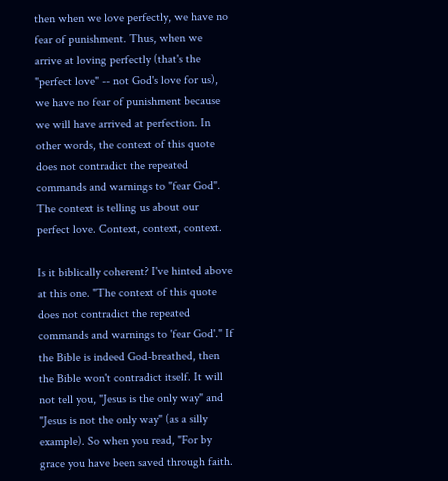then when we love perfectly, we have no fear of punishment. Thus, when we arrive at loving perfectly (that's the "perfect love" -- not God's love for us), we have no fear of punishment because we will have arrived at perfection. In other words, the context of this quote does not contradict the repeated commands and warnings to "fear God". The context is telling us about our perfect love. Context, context, context.

Is it biblically coherent? I've hinted above at this one. "The context of this quote does not contradict the repeated commands and warnings to 'fear God'." If the Bible is indeed God-breathed, then the Bible won't contradict itself. It will not tell you, "Jesus is the only way" and "Jesus is not the only way" (as a silly example). So when you read, "For by grace you have been saved through faith.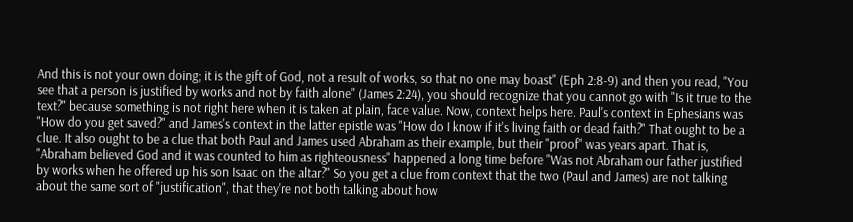And this is not your own doing; it is the gift of God, not a result of works, so that no one may boast" (Eph 2:8-9) and then you read, "You see that a person is justified by works and not by faith alone" (James 2:24), you should recognize that you cannot go with "Is it true to the text?" because something is not right here when it is taken at plain, face value. Now, context helps here. Paul's context in Ephesians was "How do you get saved?" and James's context in the latter epistle was "How do I know if it's living faith or dead faith?" That ought to be a clue. It also ought to be a clue that both Paul and James used Abraham as their example, but their "proof" was years apart. That is, "Abraham believed God and it was counted to him as righteousness" happened a long time before "Was not Abraham our father justified by works when he offered up his son Isaac on the altar?" So you get a clue from context that the two (Paul and James) are not talking about the same sort of "justification", that they're not both talking about how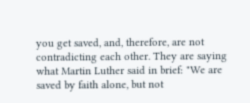you get saved, and, therefore, are not contradicting each other. They are saying what Martin Luther said in brief: "We are saved by faith alone, but not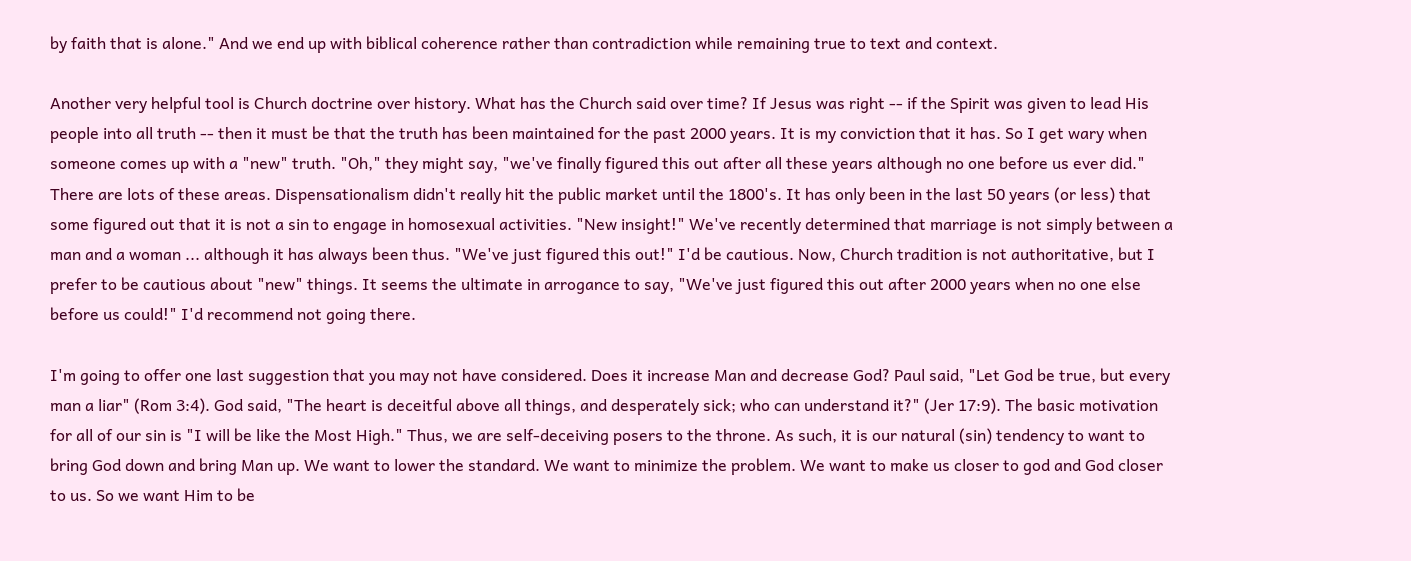by faith that is alone." And we end up with biblical coherence rather than contradiction while remaining true to text and context.

Another very helpful tool is Church doctrine over history. What has the Church said over time? If Jesus was right -- if the Spirit was given to lead His people into all truth -- then it must be that the truth has been maintained for the past 2000 years. It is my conviction that it has. So I get wary when someone comes up with a "new" truth. "Oh," they might say, "we've finally figured this out after all these years although no one before us ever did." There are lots of these areas. Dispensationalism didn't really hit the public market until the 1800's. It has only been in the last 50 years (or less) that some figured out that it is not a sin to engage in homosexual activities. "New insight!" We've recently determined that marriage is not simply between a man and a woman ... although it has always been thus. "We've just figured this out!" I'd be cautious. Now, Church tradition is not authoritative, but I prefer to be cautious about "new" things. It seems the ultimate in arrogance to say, "We've just figured this out after 2000 years when no one else before us could!" I'd recommend not going there.

I'm going to offer one last suggestion that you may not have considered. Does it increase Man and decrease God? Paul said, "Let God be true, but every man a liar" (Rom 3:4). God said, "The heart is deceitful above all things, and desperately sick; who can understand it?" (Jer 17:9). The basic motivation for all of our sin is "I will be like the Most High." Thus, we are self-deceiving posers to the throne. As such, it is our natural (sin) tendency to want to bring God down and bring Man up. We want to lower the standard. We want to minimize the problem. We want to make us closer to god and God closer to us. So we want Him to be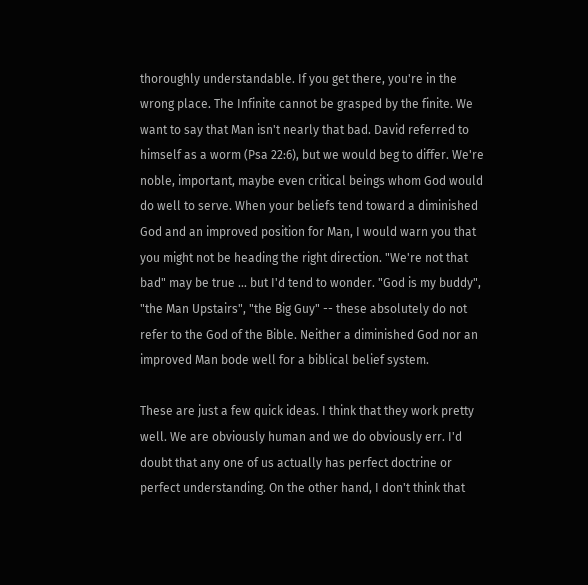thoroughly understandable. If you get there, you're in the wrong place. The Infinite cannot be grasped by the finite. We want to say that Man isn't nearly that bad. David referred to himself as a worm (Psa 22:6), but we would beg to differ. We're noble, important, maybe even critical beings whom God would do well to serve. When your beliefs tend toward a diminished God and an improved position for Man, I would warn you that you might not be heading the right direction. "We're not that bad" may be true ... but I'd tend to wonder. "God is my buddy", "the Man Upstairs", "the Big Guy" -- these absolutely do not refer to the God of the Bible. Neither a diminished God nor an improved Man bode well for a biblical belief system.

These are just a few quick ideas. I think that they work pretty well. We are obviously human and we do obviously err. I'd doubt that any one of us actually has perfect doctrine or perfect understanding. On the other hand, I don't think that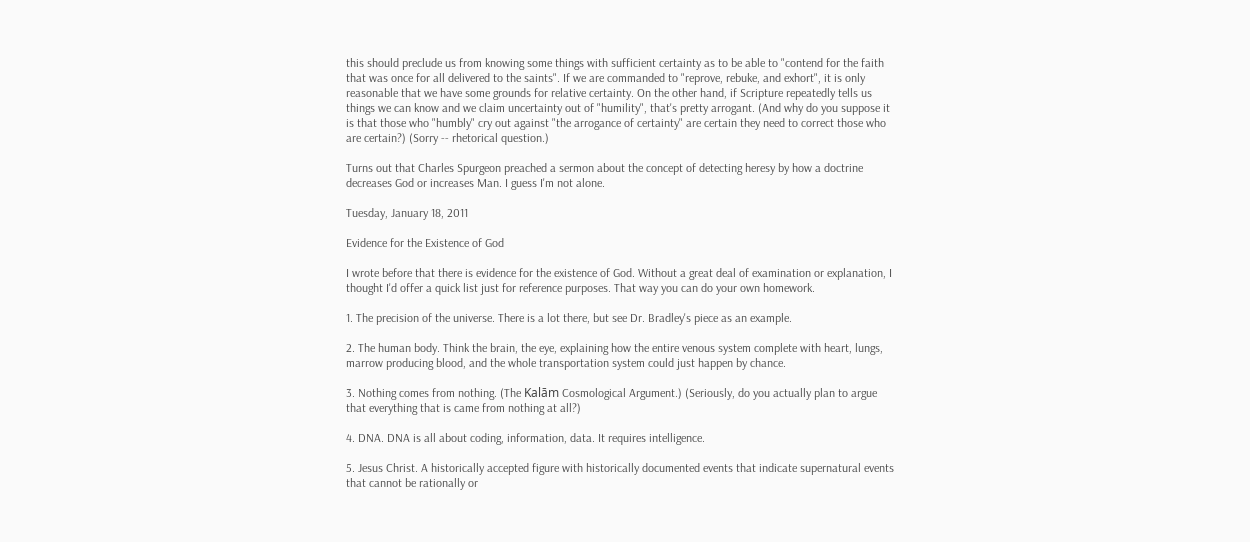this should preclude us from knowing some things with sufficient certainty as to be able to "contend for the faith that was once for all delivered to the saints". If we are commanded to "reprove, rebuke, and exhort", it is only reasonable that we have some grounds for relative certainty. On the other hand, if Scripture repeatedly tells us things we can know and we claim uncertainty out of "humility", that's pretty arrogant. (And why do you suppose it is that those who "humbly" cry out against "the arrogance of certainty" are certain they need to correct those who are certain?) (Sorry -- rhetorical question.)

Turns out that Charles Spurgeon preached a sermon about the concept of detecting heresy by how a doctrine decreases God or increases Man. I guess I'm not alone.

Tuesday, January 18, 2011

Evidence for the Existence of God

I wrote before that there is evidence for the existence of God. Without a great deal of examination or explanation, I thought I'd offer a quick list just for reference purposes. That way you can do your own homework.

1. The precision of the universe. There is a lot there, but see Dr. Bradley's piece as an example.

2. The human body. Think the brain, the eye, explaining how the entire venous system complete with heart, lungs, marrow producing blood, and the whole transportation system could just happen by chance.

3. Nothing comes from nothing. (The Kalām Cosmological Argument.) (Seriously, do you actually plan to argue that everything that is came from nothing at all?)

4. DNA. DNA is all about coding, information, data. It requires intelligence.

5. Jesus Christ. A historically accepted figure with historically documented events that indicate supernatural events that cannot be rationally or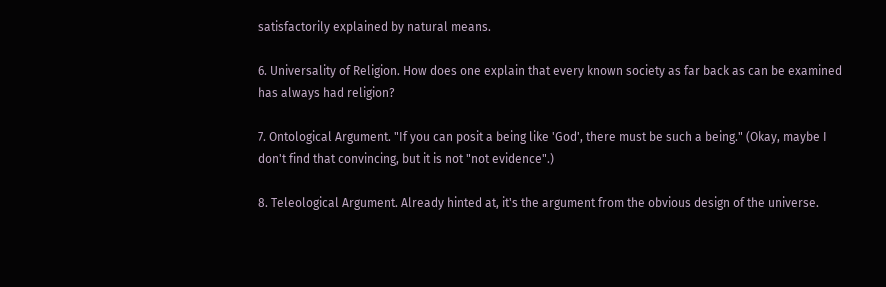satisfactorily explained by natural means.

6. Universality of Religion. How does one explain that every known society as far back as can be examined has always had religion?

7. Ontological Argument. "If you can posit a being like 'God', there must be such a being." (Okay, maybe I don't find that convincing, but it is not "not evidence".)

8. Teleological Argument. Already hinted at, it's the argument from the obvious design of the universe.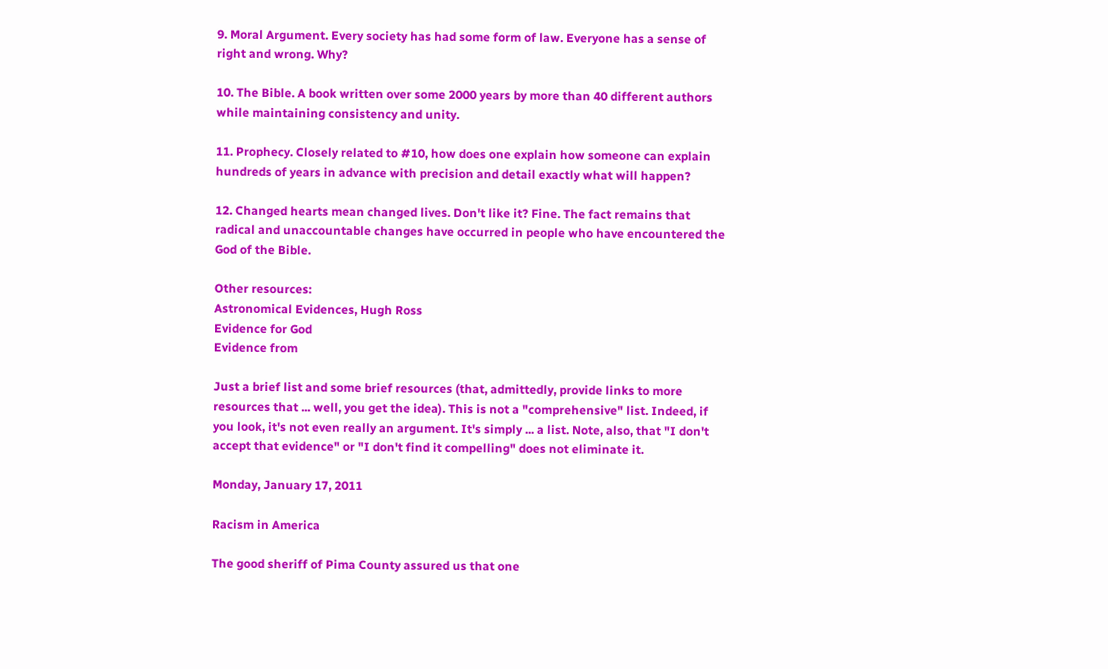9. Moral Argument. Every society has had some form of law. Everyone has a sense of right and wrong. Why?

10. The Bible. A book written over some 2000 years by more than 40 different authors while maintaining consistency and unity.

11. Prophecy. Closely related to #10, how does one explain how someone can explain hundreds of years in advance with precision and detail exactly what will happen?

12. Changed hearts mean changed lives. Don't like it? Fine. The fact remains that radical and unaccountable changes have occurred in people who have encountered the God of the Bible.

Other resources:
Astronomical Evidences, Hugh Ross
Evidence for God
Evidence from

Just a brief list and some brief resources (that, admittedly, provide links to more resources that ... well, you get the idea). This is not a "comprehensive" list. Indeed, if you look, it's not even really an argument. It's simply ... a list. Note, also, that "I don't accept that evidence" or "I don't find it compelling" does not eliminate it.

Monday, January 17, 2011

Racism in America

The good sheriff of Pima County assured us that one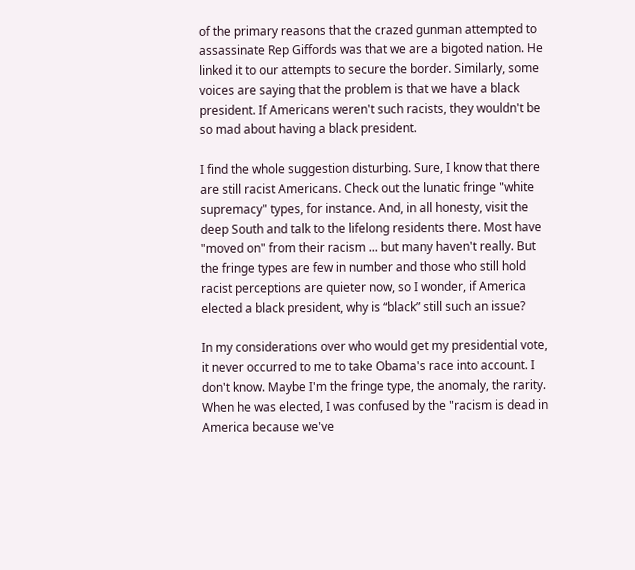of the primary reasons that the crazed gunman attempted to assassinate Rep Giffords was that we are a bigoted nation. He linked it to our attempts to secure the border. Similarly, some voices are saying that the problem is that we have a black president. If Americans weren't such racists, they wouldn't be so mad about having a black president.

I find the whole suggestion disturbing. Sure, I know that there are still racist Americans. Check out the lunatic fringe "white supremacy" types, for instance. And, in all honesty, visit the deep South and talk to the lifelong residents there. Most have "moved on" from their racism ... but many haven't really. But the fringe types are few in number and those who still hold racist perceptions are quieter now, so I wonder, if America elected a black president, why is “black” still such an issue?

In my considerations over who would get my presidential vote, it never occurred to me to take Obama's race into account. I don't know. Maybe I'm the fringe type, the anomaly, the rarity. When he was elected, I was confused by the "racism is dead in America because we've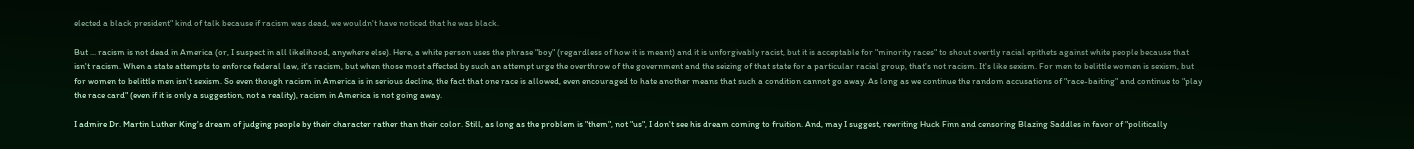elected a black president" kind of talk because if racism was dead, we wouldn't have noticed that he was black.

But ... racism is not dead in America (or, I suspect in all likelihood, anywhere else). Here, a white person uses the phrase "boy" (regardless of how it is meant) and it is unforgivably racist, but it is acceptable for "minority races" to shout overtly racial epithets against white people because that isn't racism. When a state attempts to enforce federal law, it's racism, but when those most affected by such an attempt urge the overthrow of the government and the seizing of that state for a particular racial group, that's not racism. It's like sexism. For men to belittle women is sexism, but for women to belittle men isn't sexism. So even though racism in America is in serious decline, the fact that one race is allowed, even encouraged to hate another means that such a condition cannot go away. As long as we continue the random accusations of "race-baiting" and continue to "play the race card" (even if it is only a suggestion, not a reality), racism in America is not going away.

I admire Dr. Martin Luther King's dream of judging people by their character rather than their color. Still, as long as the problem is "them", not "us", I don't see his dream coming to fruition. And, may I suggest, rewriting Huck Finn and censoring Blazing Saddles in favor of "politically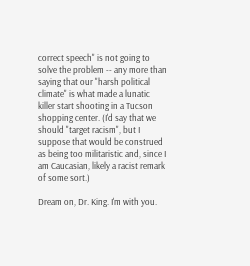correct speech" is not going to solve the problem -- any more than saying that our "harsh political climate" is what made a lunatic killer start shooting in a Tucson shopping center. (I'd say that we should "target racism", but I suppose that would be construed as being too militaristic and, since I am Caucasian, likely a racist remark of some sort.)

Dream on, Dr. King. I'm with you.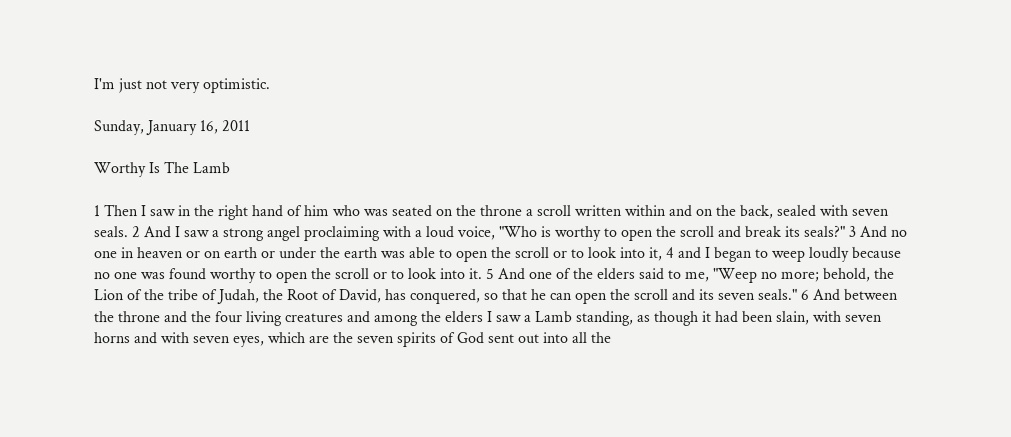I'm just not very optimistic.

Sunday, January 16, 2011

Worthy Is The Lamb

1 Then I saw in the right hand of him who was seated on the throne a scroll written within and on the back, sealed with seven seals. 2 And I saw a strong angel proclaiming with a loud voice, "Who is worthy to open the scroll and break its seals?" 3 And no one in heaven or on earth or under the earth was able to open the scroll or to look into it, 4 and I began to weep loudly because no one was found worthy to open the scroll or to look into it. 5 And one of the elders said to me, "Weep no more; behold, the Lion of the tribe of Judah, the Root of David, has conquered, so that he can open the scroll and its seven seals." 6 And between the throne and the four living creatures and among the elders I saw a Lamb standing, as though it had been slain, with seven horns and with seven eyes, which are the seven spirits of God sent out into all the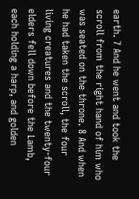earth. 7 And he went and took the scroll from the right hand of him who was seated on the throne. 8 And when he had taken the scroll, the four living creatures and the twenty-four elders fell down before the Lamb, each holding a harp, and golden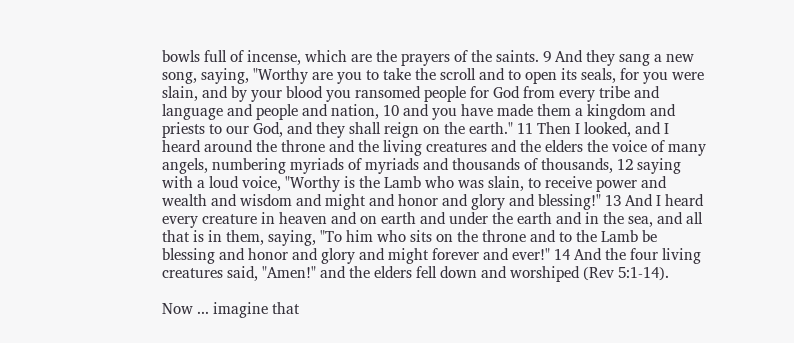bowls full of incense, which are the prayers of the saints. 9 And they sang a new song, saying, "Worthy are you to take the scroll and to open its seals, for you were slain, and by your blood you ransomed people for God from every tribe and language and people and nation, 10 and you have made them a kingdom and priests to our God, and they shall reign on the earth." 11 Then I looked, and I heard around the throne and the living creatures and the elders the voice of many angels, numbering myriads of myriads and thousands of thousands, 12 saying with a loud voice, "Worthy is the Lamb who was slain, to receive power and wealth and wisdom and might and honor and glory and blessing!" 13 And I heard every creature in heaven and on earth and under the earth and in the sea, and all that is in them, saying, "To him who sits on the throne and to the Lamb be blessing and honor and glory and might forever and ever!" 14 And the four living creatures said, "Amen!" and the elders fell down and worshiped (Rev 5:1-14).

Now ... imagine that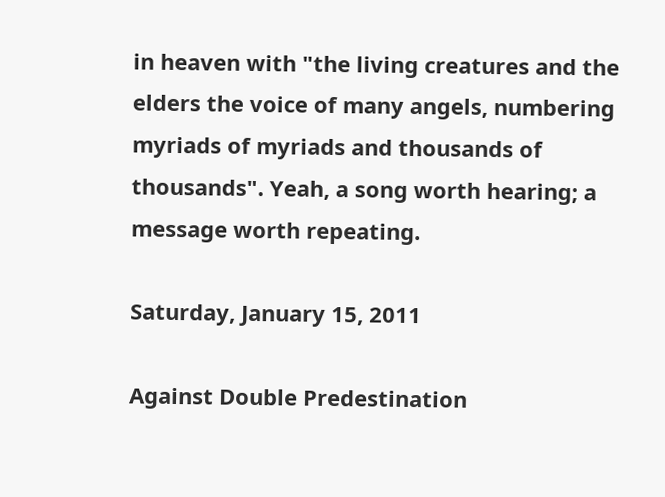in heaven with "the living creatures and the elders the voice of many angels, numbering myriads of myriads and thousands of thousands". Yeah, a song worth hearing; a message worth repeating.

Saturday, January 15, 2011

Against Double Predestination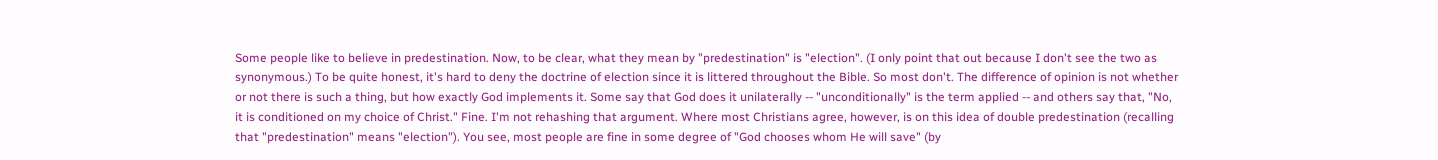Some people like to believe in predestination. Now, to be clear, what they mean by "predestination" is "election". (I only point that out because I don't see the two as synonymous.) To be quite honest, it's hard to deny the doctrine of election since it is littered throughout the Bible. So most don't. The difference of opinion is not whether or not there is such a thing, but how exactly God implements it. Some say that God does it unilaterally -- "unconditionally" is the term applied -- and others say that, "No, it is conditioned on my choice of Christ." Fine. I'm not rehashing that argument. Where most Christians agree, however, is on this idea of double predestination (recalling that "predestination" means "election"). You see, most people are fine in some degree of "God chooses whom He will save" (by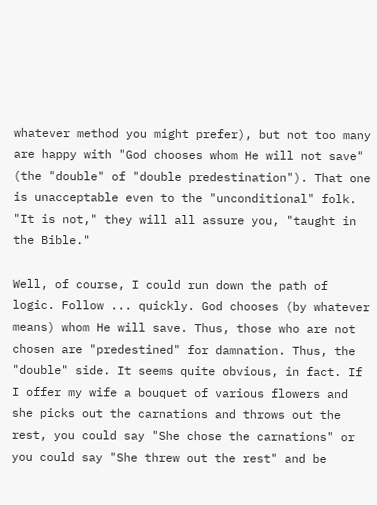whatever method you might prefer), but not too many are happy with "God chooses whom He will not save" (the "double" of "double predestination"). That one is unacceptable even to the "unconditional" folk. "It is not," they will all assure you, "taught in the Bible."

Well, of course, I could run down the path of logic. Follow ... quickly. God chooses (by whatever means) whom He will save. Thus, those who are not chosen are "predestined" for damnation. Thus, the "double" side. It seems quite obvious, in fact. If I offer my wife a bouquet of various flowers and she picks out the carnations and throws out the rest, you could say "She chose the carnations" or you could say "She threw out the rest" and be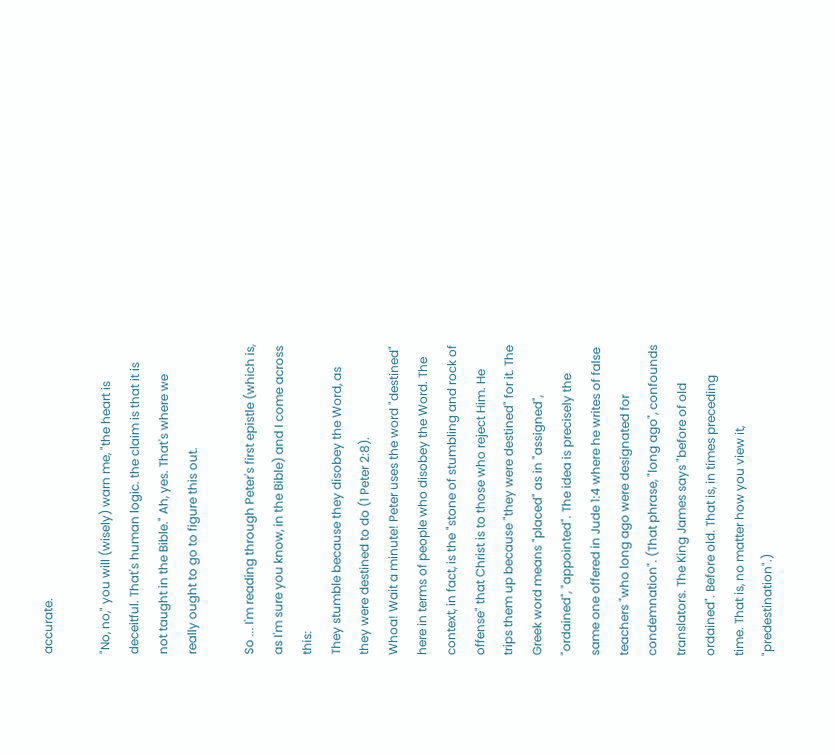accurate.

"No, no," you will (wisely) warn me, "the heart is deceitful. That's human logic. the claim is that it is not taught in the Bible." Ah, yes. That's where we really ought to go to figure this out.

So ... I'm reading through Peter's first epistle (which is, as I'm sure you know, in the Bible) and I come across this:
They stumble because they disobey the Word, as they were destined to do (1 Peter 2:8).
Whoa! Wait a minute! Peter uses the word "destined" here in terms of people who disobey the Word. The context, in fact, is the "stone of stumbling and rock of offense" that Christ is to those who reject Him. He trips them up because "they were destined" for it. The Greek word means "placed" as in "assigned", "ordained", "appointed". The idea is precisely the same one offered in Jude 1:4 where he writes of false teachers "who long ago were designated for condemnation". (That phrase, "long ago", confounds translators. The King James says "before of old ordained". Before old. That is, in times preceding time. That is, no matter how you view it, "predestination".)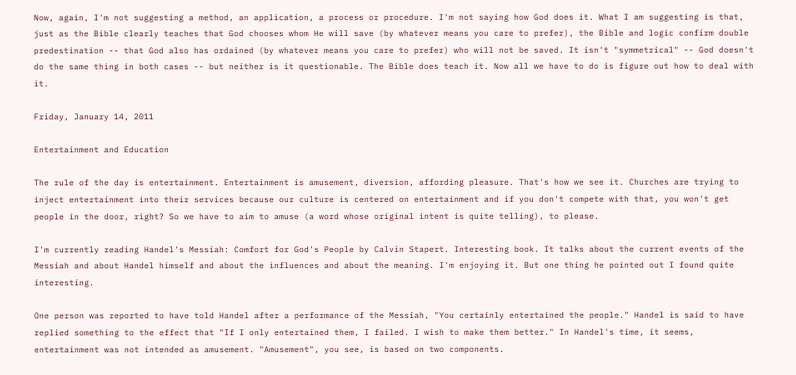Now, again, I'm not suggesting a method, an application, a process or procedure. I'm not saying how God does it. What I am suggesting is that, just as the Bible clearly teaches that God chooses whom He will save (by whatever means you care to prefer), the Bible and logic confirm double predestination -- that God also has ordained (by whatever means you care to prefer) who will not be saved. It isn't "symmetrical" -- God doesn't do the same thing in both cases -- but neither is it questionable. The Bible does teach it. Now all we have to do is figure out how to deal with it.

Friday, January 14, 2011

Entertainment and Education

The rule of the day is entertainment. Entertainment is amusement, diversion, affording pleasure. That's how we see it. Churches are trying to inject entertainment into their services because our culture is centered on entertainment and if you don't compete with that, you won't get people in the door, right? So we have to aim to amuse (a word whose original intent is quite telling), to please.

I'm currently reading Handel's Messiah: Comfort for God's People by Calvin Stapert. Interesting book. It talks about the current events of the Messiah and about Handel himself and about the influences and about the meaning. I'm enjoying it. But one thing he pointed out I found quite interesting.

One person was reported to have told Handel after a performance of the Messiah, "You certainly entertained the people." Handel is said to have replied something to the effect that "If I only entertained them, I failed. I wish to make them better." In Handel's time, it seems, entertainment was not intended as amusement. "Amusement", you see, is based on two components.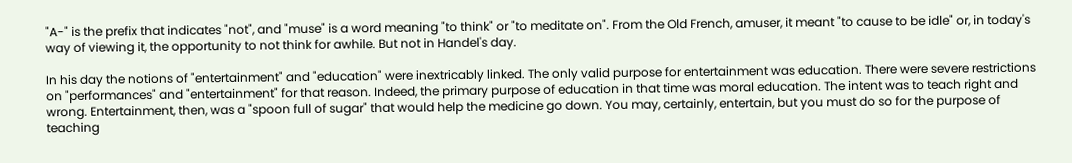"A-" is the prefix that indicates "not", and "muse" is a word meaning "to think" or "to meditate on". From the Old French, amuser, it meant "to cause to be idle" or, in today's way of viewing it, the opportunity to not think for awhile. But not in Handel's day.

In his day the notions of "entertainment" and "education" were inextricably linked. The only valid purpose for entertainment was education. There were severe restrictions on "performances" and "entertainment" for that reason. Indeed, the primary purpose of education in that time was moral education. The intent was to teach right and wrong. Entertainment, then, was a "spoon full of sugar" that would help the medicine go down. You may, certainly, entertain, but you must do so for the purpose of teaching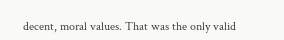decent, moral values. That was the only valid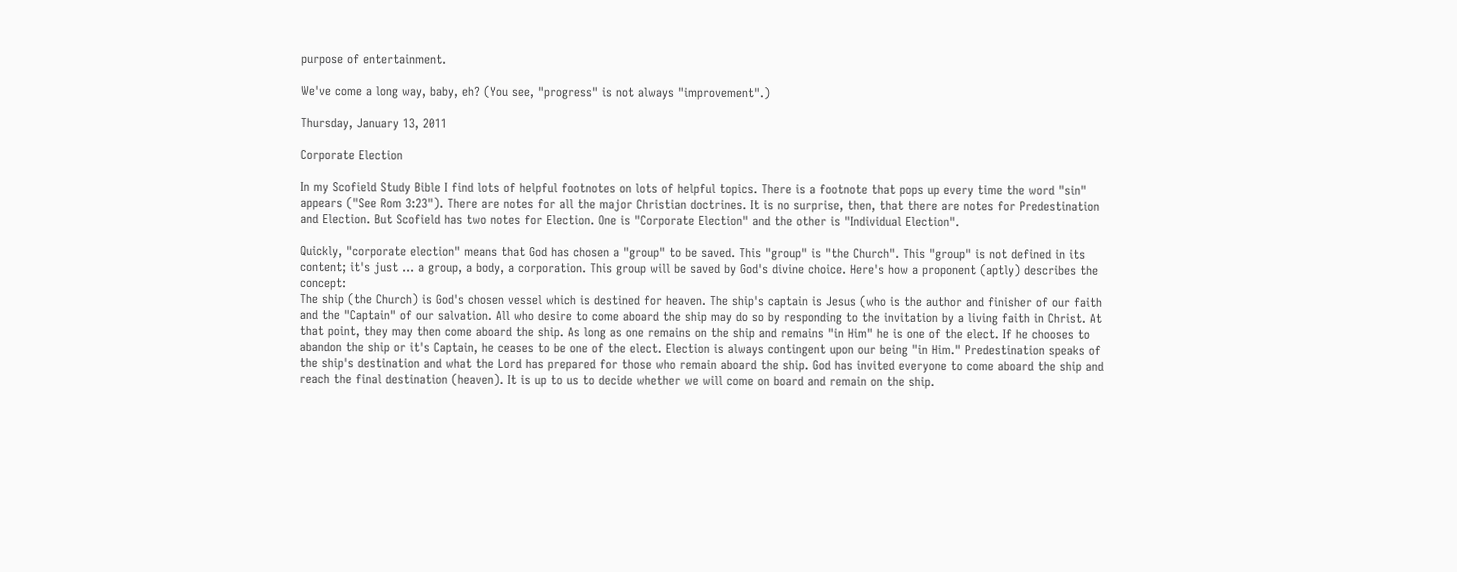purpose of entertainment.

We've come a long way, baby, eh? (You see, "progress" is not always "improvement".)

Thursday, January 13, 2011

Corporate Election

In my Scofield Study Bible I find lots of helpful footnotes on lots of helpful topics. There is a footnote that pops up every time the word "sin" appears ("See Rom 3:23"). There are notes for all the major Christian doctrines. It is no surprise, then, that there are notes for Predestination and Election. But Scofield has two notes for Election. One is "Corporate Election" and the other is "Individual Election".

Quickly, "corporate election" means that God has chosen a "group" to be saved. This "group" is "the Church". This "group" is not defined in its content; it's just ... a group, a body, a corporation. This group will be saved by God's divine choice. Here's how a proponent (aptly) describes the concept:
The ship (the Church) is God's chosen vessel which is destined for heaven. The ship's captain is Jesus (who is the author and finisher of our faith and the "Captain" of our salvation. All who desire to come aboard the ship may do so by responding to the invitation by a living faith in Christ. At that point, they may then come aboard the ship. As long as one remains on the ship and remains "in Him" he is one of the elect. If he chooses to abandon the ship or it's Captain, he ceases to be one of the elect. Election is always contingent upon our being "in Him." Predestination speaks of the ship's destination and what the Lord has prepared for those who remain aboard the ship. God has invited everyone to come aboard the ship and reach the final destination (heaven). It is up to us to decide whether we will come on board and remain on the ship.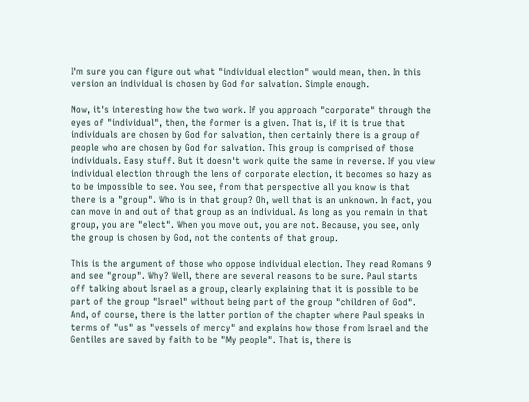I'm sure you can figure out what "individual election" would mean, then. In this version an individual is chosen by God for salvation. Simple enough.

Now, it's interesting how the two work. If you approach "corporate" through the eyes of "individual", then, the former is a given. That is, if it is true that individuals are chosen by God for salvation, then certainly there is a group of people who are chosen by God for salvation. This group is comprised of those individuals. Easy stuff. But it doesn't work quite the same in reverse. If you view individual election through the lens of corporate election, it becomes so hazy as to be impossible to see. You see, from that perspective all you know is that there is a "group". Who is in that group? Oh, well that is an unknown. In fact, you can move in and out of that group as an individual. As long as you remain in that group, you are "elect". When you move out, you are not. Because, you see, only the group is chosen by God, not the contents of that group.

This is the argument of those who oppose individual election. They read Romans 9 and see "group". Why? Well, there are several reasons to be sure. Paul starts off talking about Israel as a group, clearly explaining that it is possible to be part of the group "Israel" without being part of the group "children of God". And, of course, there is the latter portion of the chapter where Paul speaks in terms of "us" as "vessels of mercy" and explains how those from Israel and the Gentiles are saved by faith to be "My people". That is, there is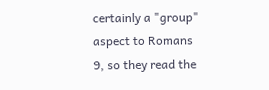certainly a "group" aspect to Romans 9, so they read the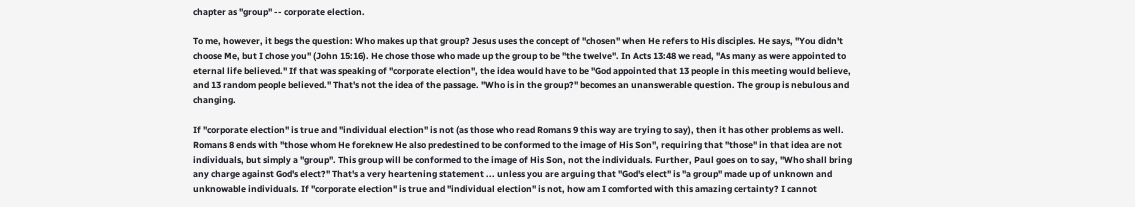chapter as "group" -- corporate election.

To me, however, it begs the question: Who makes up that group? Jesus uses the concept of "chosen" when He refers to His disciples. He says, "You didn't choose Me, but I chose you" (John 15:16). He chose those who made up the group to be "the twelve". In Acts 13:48 we read, "As many as were appointed to eternal life believed." If that was speaking of "corporate election", the idea would have to be "God appointed that 13 people in this meeting would believe, and 13 random people believed." That's not the idea of the passage. "Who is in the group?" becomes an unanswerable question. The group is nebulous and changing.

If "corporate election" is true and "individual election" is not (as those who read Romans 9 this way are trying to say), then it has other problems as well. Romans 8 ends with "those whom He foreknew He also predestined to be conformed to the image of His Son", requiring that "those" in that idea are not individuals, but simply a "group". This group will be conformed to the image of His Son, not the individuals. Further, Paul goes on to say, "Who shall bring any charge against God's elect?" That's a very heartening statement ... unless you are arguing that "God's elect" is "a group" made up of unknown and unknowable individuals. If "corporate election" is true and "individual election" is not, how am I comforted with this amazing certainty? I cannot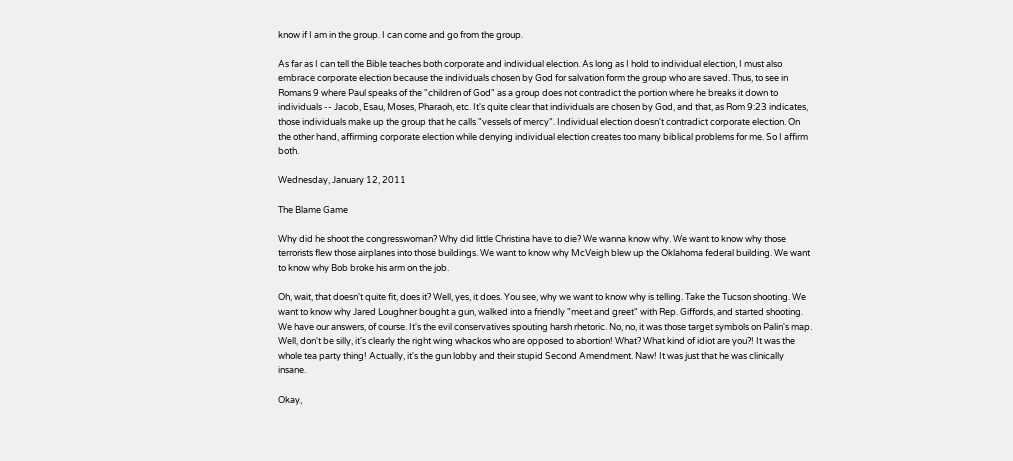know if I am in the group. I can come and go from the group.

As far as I can tell the Bible teaches both corporate and individual election. As long as I hold to individual election, I must also embrace corporate election because the individuals chosen by God for salvation form the group who are saved. Thus, to see in Romans 9 where Paul speaks of the "children of God" as a group does not contradict the portion where he breaks it down to individuals -- Jacob, Esau, Moses, Pharaoh, etc. It's quite clear that individuals are chosen by God, and that, as Rom 9:23 indicates, those individuals make up the group that he calls "vessels of mercy". Individual election doesn't contradict corporate election. On the other hand, affirming corporate election while denying individual election creates too many biblical problems for me. So I affirm both.

Wednesday, January 12, 2011

The Blame Game

Why did he shoot the congresswoman? Why did little Christina have to die? We wanna know why. We want to know why those terrorists flew those airplanes into those buildings. We want to know why McVeigh blew up the Oklahoma federal building. We want to know why Bob broke his arm on the job.

Oh, wait, that doesn't quite fit, does it? Well, yes, it does. You see, why we want to know why is telling. Take the Tucson shooting. We want to know why Jared Loughner bought a gun, walked into a friendly "meet and greet" with Rep. Giffords, and started shooting. We have our answers, of course. It's the evil conservatives spouting harsh rhetoric. No, no, it was those target symbols on Palin's map. Well, don't be silly, it's clearly the right wing whackos who are opposed to abortion! What? What kind of idiot are you?! It was the whole tea party thing! Actually, it's the gun lobby and their stupid Second Amendment. Naw! It was just that he was clinically insane.

Okay,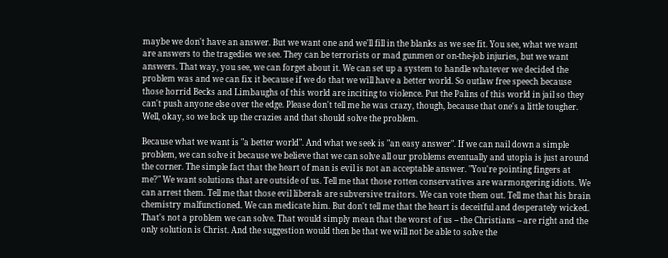maybe we don't have an answer. But we want one and we'll fill in the blanks as we see fit. You see, what we want are answers to the tragedies we see. They can be terrorists or mad gunmen or on-the-job injuries, but we want answers. That way, you see, we can forget about it. We can set up a system to handle whatever we decided the problem was and we can fix it because if we do that we will have a better world. So outlaw free speech because those horrid Becks and Limbaughs of this world are inciting to violence. Put the Palins of this world in jail so they can't push anyone else over the edge. Please don't tell me he was crazy, though, because that one's a little tougher. Well, okay, so we lock up the crazies and that should solve the problem.

Because what we want is "a better world". And what we seek is "an easy answer". If we can nail down a simple problem, we can solve it because we believe that we can solve all our problems eventually and utopia is just around the corner. The simple fact that the heart of man is evil is not an acceptable answer. "You're pointing fingers at me?" We want solutions that are outside of us. Tell me that those rotten conservatives are warmongering idiots. We can arrest them. Tell me that those evil liberals are subversive traitors. We can vote them out. Tell me that his brain chemistry malfunctioned. We can medicate him. But don't tell me that the heart is deceitful and desperately wicked. That's not a problem we can solve. That would simply mean that the worst of us -- the Christians -- are right and the only solution is Christ. And the suggestion would then be that we will not be able to solve the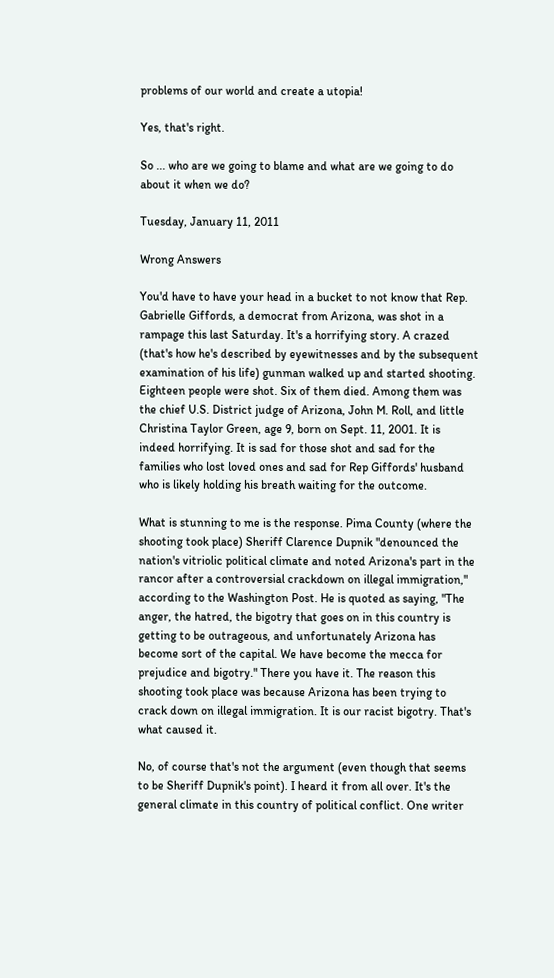problems of our world and create a utopia!

Yes, that's right.

So ... who are we going to blame and what are we going to do about it when we do?

Tuesday, January 11, 2011

Wrong Answers

You'd have to have your head in a bucket to not know that Rep. Gabrielle Giffords, a democrat from Arizona, was shot in a rampage this last Saturday. It's a horrifying story. A crazed (that's how he's described by eyewitnesses and by the subsequent examination of his life) gunman walked up and started shooting. Eighteen people were shot. Six of them died. Among them was the chief U.S. District judge of Arizona, John M. Roll, and little Christina Taylor Green, age 9, born on Sept. 11, 2001. It is indeed horrifying. It is sad for those shot and sad for the families who lost loved ones and sad for Rep Giffords' husband who is likely holding his breath waiting for the outcome.

What is stunning to me is the response. Pima County (where the shooting took place) Sheriff Clarence Dupnik "denounced the nation's vitriolic political climate and noted Arizona's part in the rancor after a controversial crackdown on illegal immigration," according to the Washington Post. He is quoted as saying, "The anger, the hatred, the bigotry that goes on in this country is getting to be outrageous, and unfortunately Arizona has become sort of the capital. We have become the mecca for prejudice and bigotry." There you have it. The reason this shooting took place was because Arizona has been trying to crack down on illegal immigration. It is our racist bigotry. That's what caused it.

No, of course that's not the argument (even though that seems to be Sheriff Dupnik's point). I heard it from all over. It's the general climate in this country of political conflict. One writer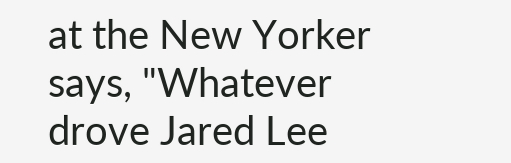at the New Yorker says, "Whatever drove Jared Lee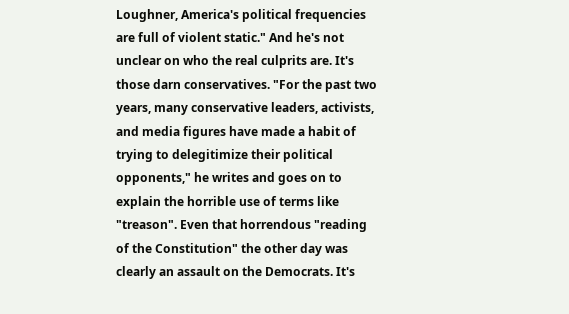Loughner, America's political frequencies are full of violent static." And he's not unclear on who the real culprits are. It's those darn conservatives. "For the past two years, many conservative leaders, activists, and media figures have made a habit of trying to delegitimize their political opponents," he writes and goes on to explain the horrible use of terms like "treason". Even that horrendous "reading of the Constitution" the other day was clearly an assault on the Democrats. It's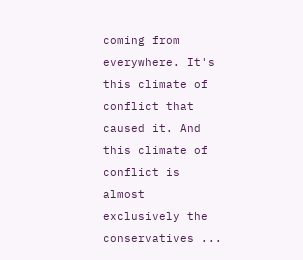coming from everywhere. It's this climate of conflict that caused it. And this climate of conflict is almost exclusively the conservatives ...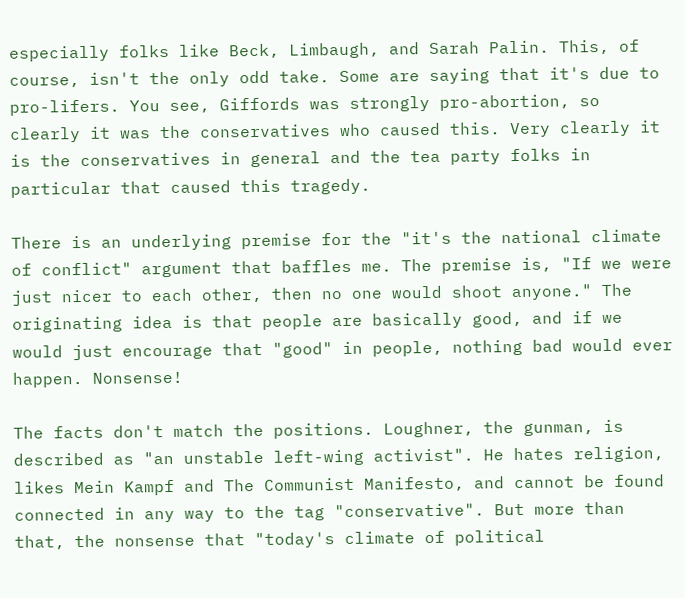especially folks like Beck, Limbaugh, and Sarah Palin. This, of course, isn't the only odd take. Some are saying that it's due to pro-lifers. You see, Giffords was strongly pro-abortion, so clearly it was the conservatives who caused this. Very clearly it is the conservatives in general and the tea party folks in particular that caused this tragedy.

There is an underlying premise for the "it's the national climate of conflict" argument that baffles me. The premise is, "If we were just nicer to each other, then no one would shoot anyone." The originating idea is that people are basically good, and if we would just encourage that "good" in people, nothing bad would ever happen. Nonsense!

The facts don't match the positions. Loughner, the gunman, is described as "an unstable left-wing activist". He hates religion, likes Mein Kampf and The Communist Manifesto, and cannot be found connected in any way to the tag "conservative". But more than that, the nonsense that "today's climate of political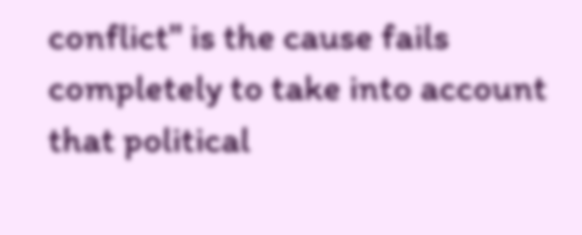conflict" is the cause fails completely to take into account that political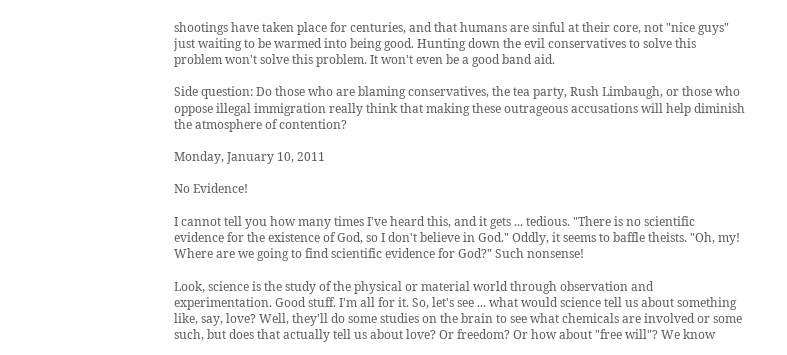shootings have taken place for centuries, and that humans are sinful at their core, not "nice guys" just waiting to be warmed into being good. Hunting down the evil conservatives to solve this problem won't solve this problem. It won't even be a good band aid.

Side question: Do those who are blaming conservatives, the tea party, Rush Limbaugh, or those who oppose illegal immigration really think that making these outrageous accusations will help diminish the atmosphere of contention?

Monday, January 10, 2011

No Evidence!

I cannot tell you how many times I've heard this, and it gets ... tedious. "There is no scientific evidence for the existence of God, so I don't believe in God." Oddly, it seems to baffle theists. "Oh, my! Where are we going to find scientific evidence for God?" Such nonsense!

Look, science is the study of the physical or material world through observation and experimentation. Good stuff. I'm all for it. So, let's see ... what would science tell us about something like, say, love? Well, they'll do some studies on the brain to see what chemicals are involved or some such, but does that actually tell us about love? Or freedom? Or how about "free will"? We know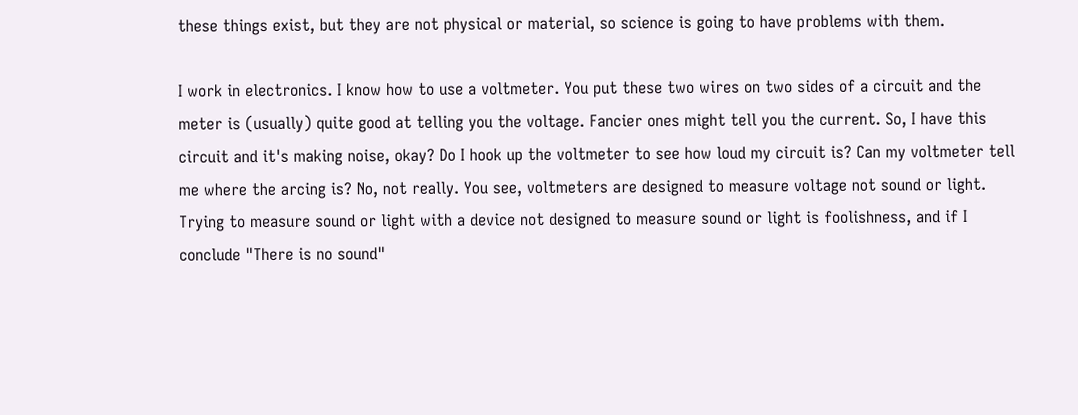these things exist, but they are not physical or material, so science is going to have problems with them.

I work in electronics. I know how to use a voltmeter. You put these two wires on two sides of a circuit and the meter is (usually) quite good at telling you the voltage. Fancier ones might tell you the current. So, I have this circuit and it's making noise, okay? Do I hook up the voltmeter to see how loud my circuit is? Can my voltmeter tell me where the arcing is? No, not really. You see, voltmeters are designed to measure voltage not sound or light. Trying to measure sound or light with a device not designed to measure sound or light is foolishness, and if I conclude "There is no sound"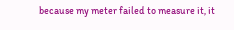because my meter failed to measure it, it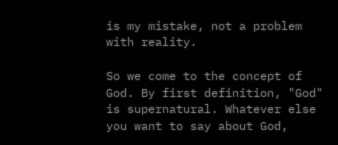is my mistake, not a problem with reality.

So we come to the concept of God. By first definition, "God" is supernatural. Whatever else you want to say about God,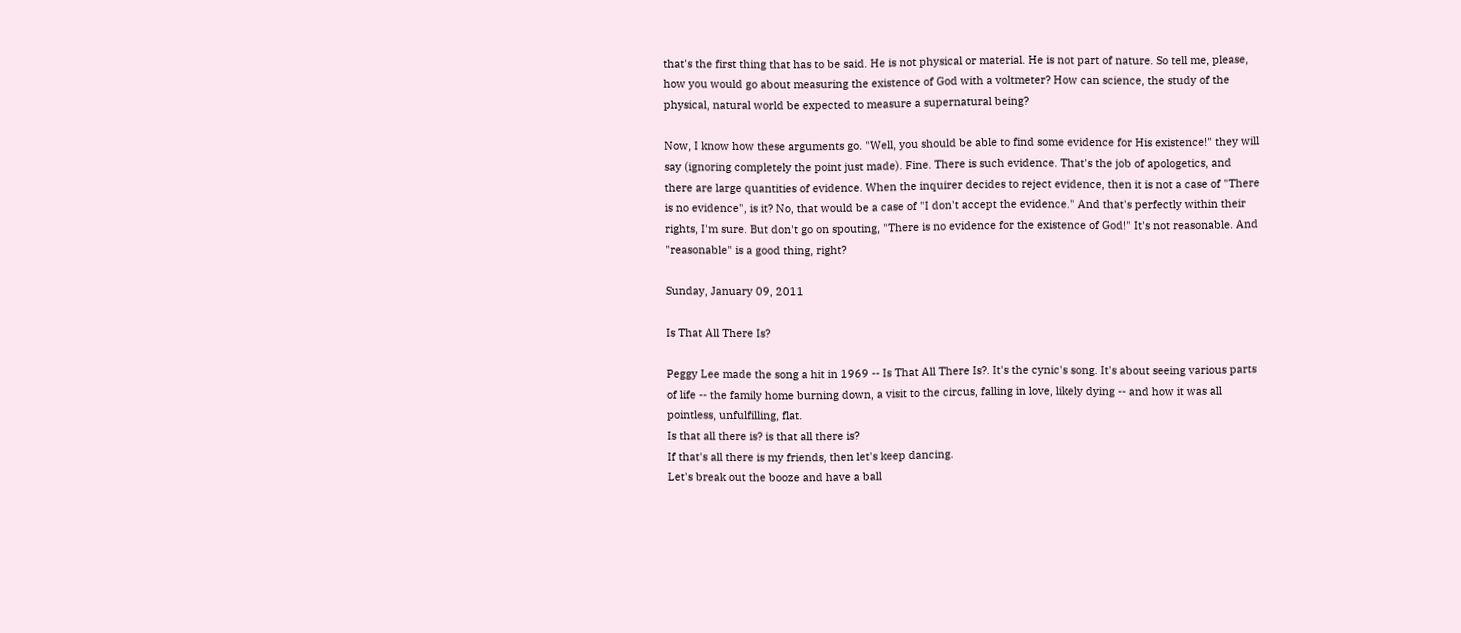that's the first thing that has to be said. He is not physical or material. He is not part of nature. So tell me, please, how you would go about measuring the existence of God with a voltmeter? How can science, the study of the physical, natural world be expected to measure a supernatural being?

Now, I know how these arguments go. "Well, you should be able to find some evidence for His existence!" they will say (ignoring completely the point just made). Fine. There is such evidence. That's the job of apologetics, and there are large quantities of evidence. When the inquirer decides to reject evidence, then it is not a case of "There is no evidence", is it? No, that would be a case of "I don't accept the evidence." And that's perfectly within their rights, I'm sure. But don't go on spouting, "There is no evidence for the existence of God!" It's not reasonable. And "reasonable" is a good thing, right?

Sunday, January 09, 2011

Is That All There Is?

Peggy Lee made the song a hit in 1969 -- Is That All There Is?. It's the cynic's song. It's about seeing various parts of life -- the family home burning down, a visit to the circus, falling in love, likely dying -- and how it was all pointless, unfulfilling, flat.
Is that all there is? is that all there is?
If that's all there is my friends, then let's keep dancing.
Let's break out the booze and have a ball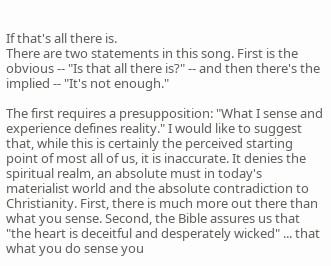If that's all there is.
There are two statements in this song. First is the obvious -- "Is that all there is?" -- and then there's the implied -- "It's not enough."

The first requires a presupposition: "What I sense and experience defines reality." I would like to suggest that, while this is certainly the perceived starting point of most all of us, it is inaccurate. It denies the spiritual realm, an absolute must in today's materialist world and the absolute contradiction to Christianity. First, there is much more out there than what you sense. Second, the Bible assures us that "the heart is deceitful and desperately wicked" ... that what you do sense you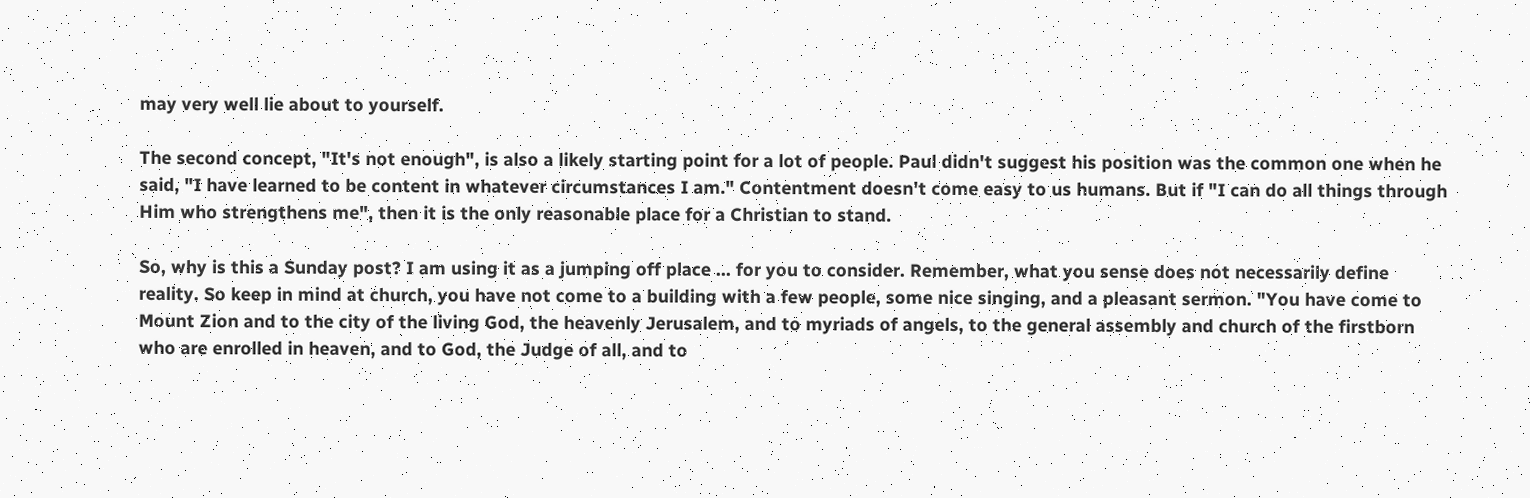may very well lie about to yourself.

The second concept, "It's not enough", is also a likely starting point for a lot of people. Paul didn't suggest his position was the common one when he said, "I have learned to be content in whatever circumstances I am." Contentment doesn't come easy to us humans. But if "I can do all things through Him who strengthens me", then it is the only reasonable place for a Christian to stand.

So, why is this a Sunday post? I am using it as a jumping off place ... for you to consider. Remember, what you sense does not necessarily define reality. So keep in mind at church, you have not come to a building with a few people, some nice singing, and a pleasant sermon. "You have come to Mount Zion and to the city of the living God, the heavenly Jerusalem, and to myriads of angels, to the general assembly and church of the firstborn who are enrolled in heaven, and to God, the Judge of all, and to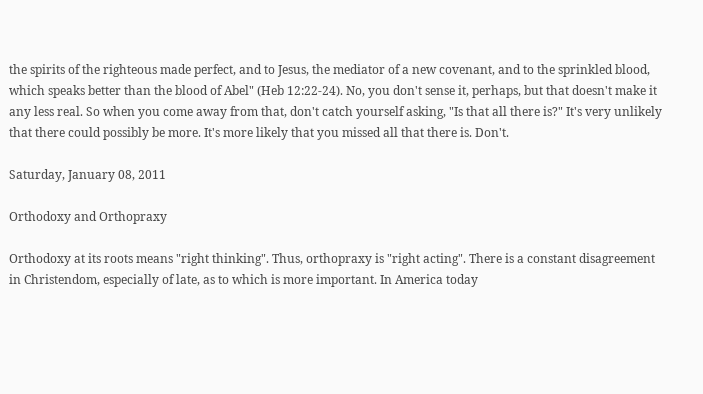the spirits of the righteous made perfect, and to Jesus, the mediator of a new covenant, and to the sprinkled blood, which speaks better than the blood of Abel" (Heb 12:22-24). No, you don't sense it, perhaps, but that doesn't make it any less real. So when you come away from that, don't catch yourself asking, "Is that all there is?" It's very unlikely that there could possibly be more. It's more likely that you missed all that there is. Don't.

Saturday, January 08, 2011

Orthodoxy and Orthopraxy

Orthodoxy at its roots means "right thinking". Thus, orthopraxy is "right acting". There is a constant disagreement in Christendom, especially of late, as to which is more important. In America today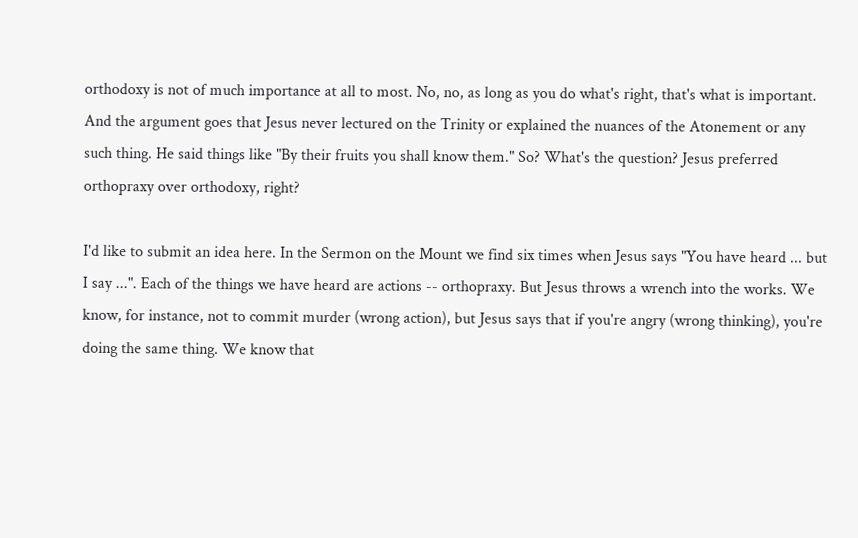orthodoxy is not of much importance at all to most. No, no, as long as you do what's right, that's what is important. And the argument goes that Jesus never lectured on the Trinity or explained the nuances of the Atonement or any such thing. He said things like "By their fruits you shall know them." So? What's the question? Jesus preferred orthopraxy over orthodoxy, right?

I'd like to submit an idea here. In the Sermon on the Mount we find six times when Jesus says "You have heard ... but I say ...". Each of the things we have heard are actions -- orthopraxy. But Jesus throws a wrench into the works. We know, for instance, not to commit murder (wrong action), but Jesus says that if you're angry (wrong thinking), you're doing the same thing. We know that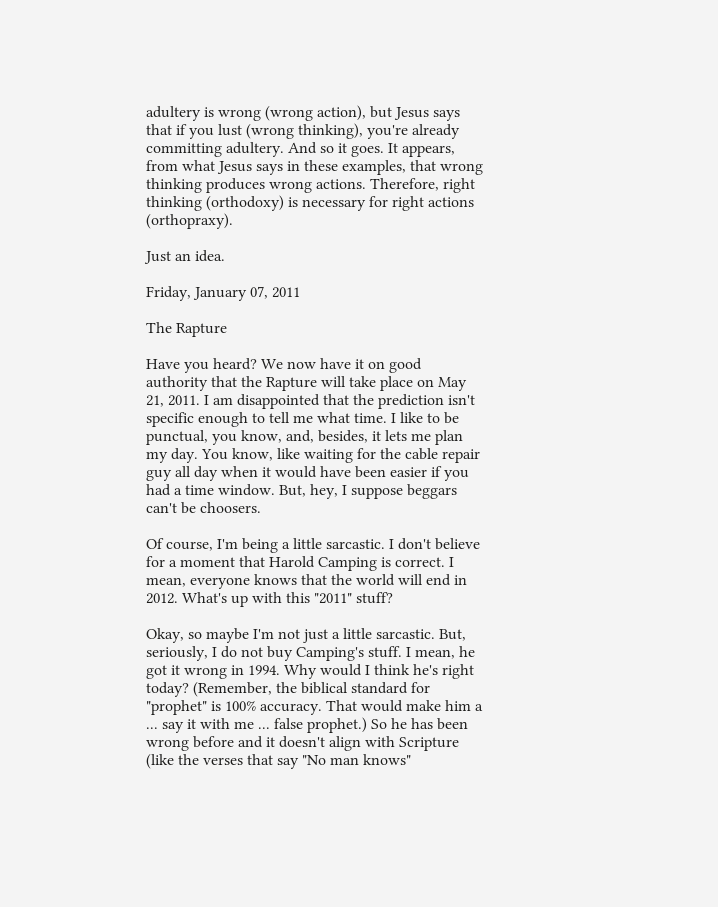adultery is wrong (wrong action), but Jesus says that if you lust (wrong thinking), you're already committing adultery. And so it goes. It appears, from what Jesus says in these examples, that wrong thinking produces wrong actions. Therefore, right thinking (orthodoxy) is necessary for right actions (orthopraxy).

Just an idea.

Friday, January 07, 2011

The Rapture

Have you heard? We now have it on good authority that the Rapture will take place on May 21, 2011. I am disappointed that the prediction isn't specific enough to tell me what time. I like to be punctual, you know, and, besides, it lets me plan my day. You know, like waiting for the cable repair guy all day when it would have been easier if you had a time window. But, hey, I suppose beggars can't be choosers.

Of course, I'm being a little sarcastic. I don't believe for a moment that Harold Camping is correct. I mean, everyone knows that the world will end in 2012. What's up with this "2011" stuff?

Okay, so maybe I'm not just a little sarcastic. But, seriously, I do not buy Camping's stuff. I mean, he got it wrong in 1994. Why would I think he's right today? (Remember, the biblical standard for "prophet" is 100% accuracy. That would make him a ... say it with me ... false prophet.) So he has been wrong before and it doesn't align with Scripture (like the verses that say "No man knows"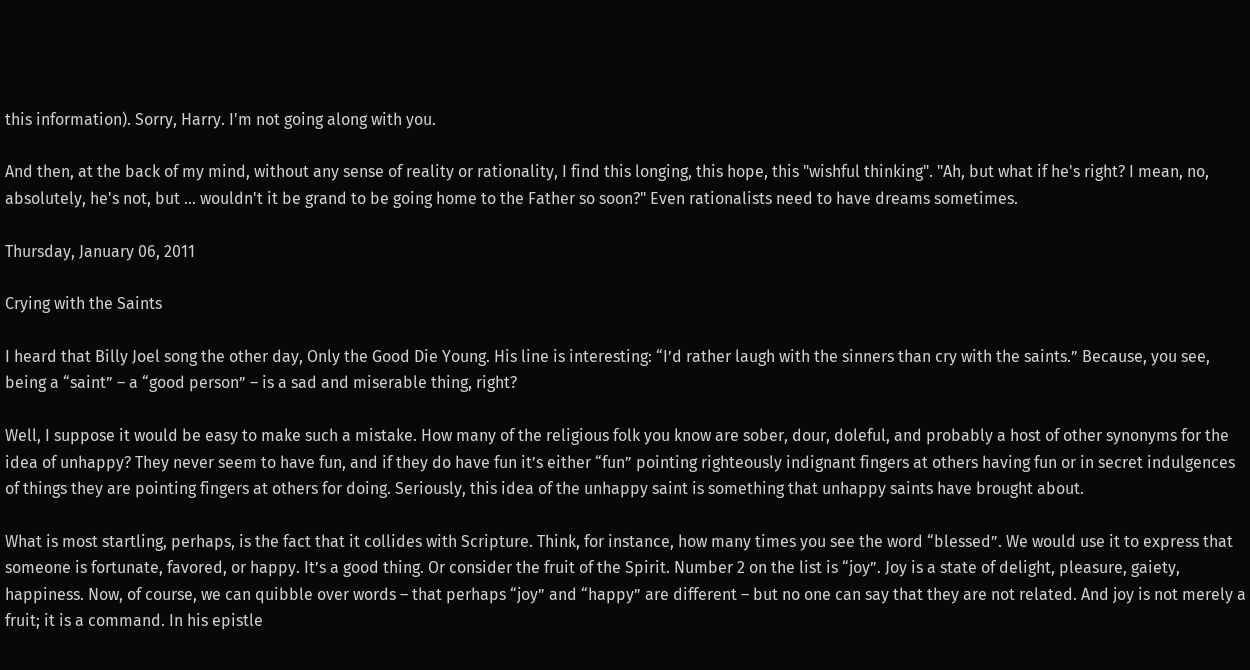this information). Sorry, Harry. I'm not going along with you.

And then, at the back of my mind, without any sense of reality or rationality, I find this longing, this hope, this "wishful thinking". "Ah, but what if he's right? I mean, no, absolutely, he's not, but ... wouldn't it be grand to be going home to the Father so soon?" Even rationalists need to have dreams sometimes.

Thursday, January 06, 2011

Crying with the Saints

I heard that Billy Joel song the other day, Only the Good Die Young. His line is interesting: “I’d rather laugh with the sinners than cry with the saints.” Because, you see, being a “saint” – a “good person” – is a sad and miserable thing, right?

Well, I suppose it would be easy to make such a mistake. How many of the religious folk you know are sober, dour, doleful, and probably a host of other synonyms for the idea of unhappy? They never seem to have fun, and if they do have fun it’s either “fun” pointing righteously indignant fingers at others having fun or in secret indulgences of things they are pointing fingers at others for doing. Seriously, this idea of the unhappy saint is something that unhappy saints have brought about.

What is most startling, perhaps, is the fact that it collides with Scripture. Think, for instance, how many times you see the word “blessed”. We would use it to express that someone is fortunate, favored, or happy. It’s a good thing. Or consider the fruit of the Spirit. Number 2 on the list is “joy”. Joy is a state of delight, pleasure, gaiety, happiness. Now, of course, we can quibble over words – that perhaps “joy” and “happy” are different – but no one can say that they are not related. And joy is not merely a fruit; it is a command. In his epistle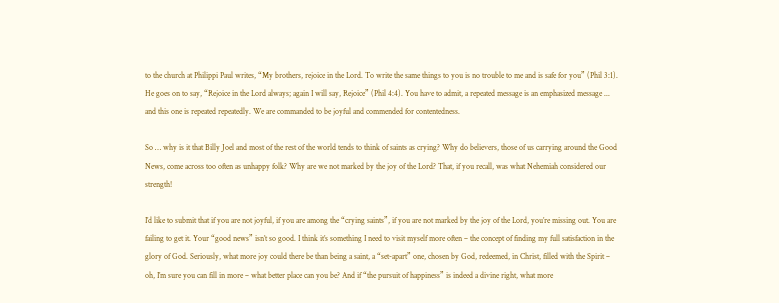to the church at Philippi Paul writes, “My brothers, rejoice in the Lord. To write the same things to you is no trouble to me and is safe for you” (Phil 3:1). He goes on to say, “Rejoice in the Lord always; again I will say, Rejoice” (Phil 4:4). You have to admit, a repeated message is an emphasized message ... and this one is repeated repeatedly. We are commanded to be joyful and commended for contentedness.

So … why is it that Billy Joel and most of the rest of the world tends to think of saints as crying? Why do believers, those of us carrying around the Good News, come across too often as unhappy folk? Why are we not marked by the joy of the Lord? That, if you recall, was what Nehemiah considered our strength!

I’d like to submit that if you are not joyful, if you are among the “crying saints”, if you are not marked by the joy of the Lord, you’re missing out. You are failing to get it. Your “good news” isn’t so good. I think it’s something I need to visit myself more often – the concept of finding my full satisfaction in the glory of God. Seriously, what more joy could there be than being a saint, a “set-apart” one, chosen by God, redeemed, in Christ, filled with the Spirit – oh, I’m sure you can fill in more – what better place can you be? And if “the pursuit of happiness” is indeed a divine right, what more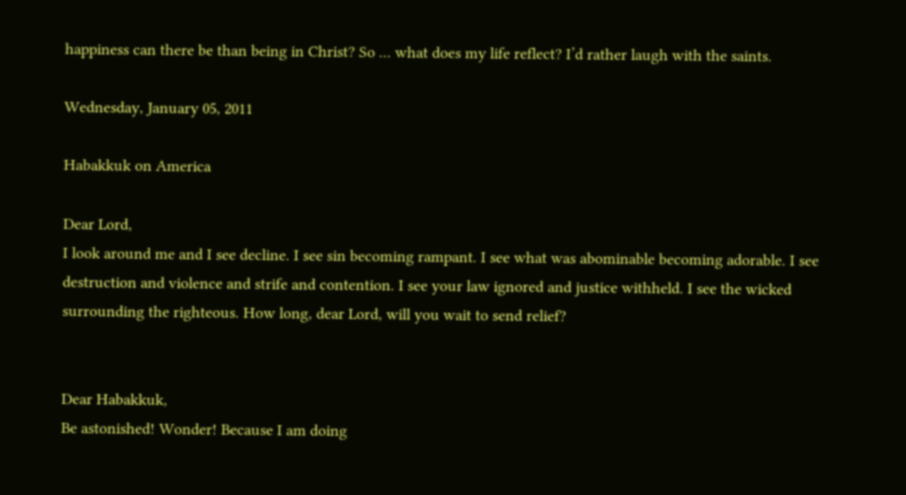happiness can there be than being in Christ? So ... what does my life reflect? I’d rather laugh with the saints.

Wednesday, January 05, 2011

Habakkuk on America

Dear Lord,
I look around me and I see decline. I see sin becoming rampant. I see what was abominable becoming adorable. I see destruction and violence and strife and contention. I see your law ignored and justice withheld. I see the wicked surrounding the righteous. How long, dear Lord, will you wait to send relief?


Dear Habakkuk,
Be astonished! Wonder! Because I am doing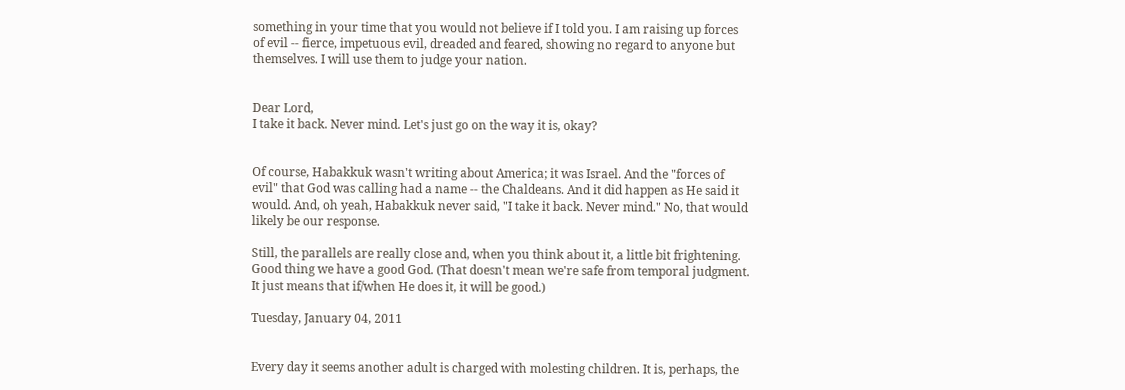something in your time that you would not believe if I told you. I am raising up forces of evil -- fierce, impetuous evil, dreaded and feared, showing no regard to anyone but themselves. I will use them to judge your nation.


Dear Lord,
I take it back. Never mind. Let's just go on the way it is, okay?


Of course, Habakkuk wasn't writing about America; it was Israel. And the "forces of evil" that God was calling had a name -- the Chaldeans. And it did happen as He said it would. And, oh yeah, Habakkuk never said, "I take it back. Never mind." No, that would likely be our response.

Still, the parallels are really close and, when you think about it, a little bit frightening. Good thing we have a good God. (That doesn't mean we're safe from temporal judgment. It just means that if/when He does it, it will be good.)

Tuesday, January 04, 2011


Every day it seems another adult is charged with molesting children. It is, perhaps, the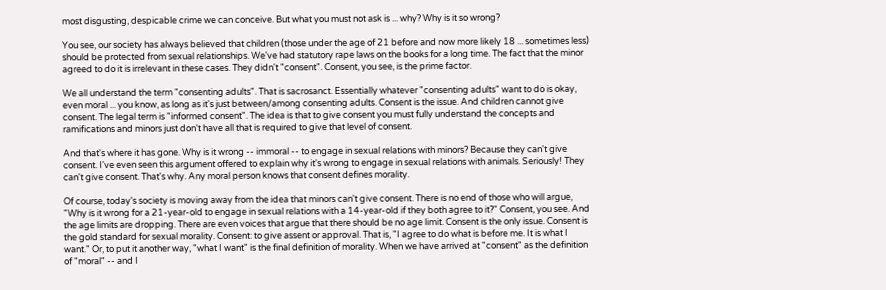most disgusting, despicable crime we can conceive. But what you must not ask is ... why? Why is it so wrong?

You see, our society has always believed that children (those under the age of 21 before and now more likely 18 ... sometimes less) should be protected from sexual relationships. We've had statutory rape laws on the books for a long time. The fact that the minor agreed to do it is irrelevant in these cases. They didn't "consent". Consent, you see, is the prime factor.

We all understand the term "consenting adults". That is sacrosanct. Essentially whatever "consenting adults" want to do is okay, even moral ... you know, as long as it's just between/among consenting adults. Consent is the issue. And children cannot give consent. The legal term is "informed consent". The idea is that to give consent you must fully understand the concepts and ramifications and minors just don't have all that is required to give that level of consent.

And that's where it has gone. Why is it wrong -- immoral -- to engage in sexual relations with minors? Because they can't give consent. I've even seen this argument offered to explain why it's wrong to engage in sexual relations with animals. Seriously! They can't give consent. That's why. Any moral person knows that consent defines morality.

Of course, today's society is moving away from the idea that minors can't give consent. There is no end of those who will argue, "Why is it wrong for a 21-year-old to engage in sexual relations with a 14-year-old if they both agree to it?" Consent, you see. And the age limits are dropping. There are even voices that argue that there should be no age limit. Consent is the only issue. Consent is the gold standard for sexual morality. Consent: to give assent or approval. That is, "I agree to do what is before me. It is what I want." Or, to put it another way, "what I want" is the final definition of morality. When we have arrived at "consent" as the definition of "moral" -- and I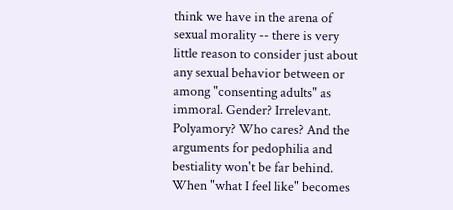think we have in the arena of sexual morality -- there is very little reason to consider just about any sexual behavior between or among "consenting adults" as immoral. Gender? Irrelevant. Polyamory? Who cares? And the arguments for pedophilia and bestiality won't be far behind. When "what I feel like" becomes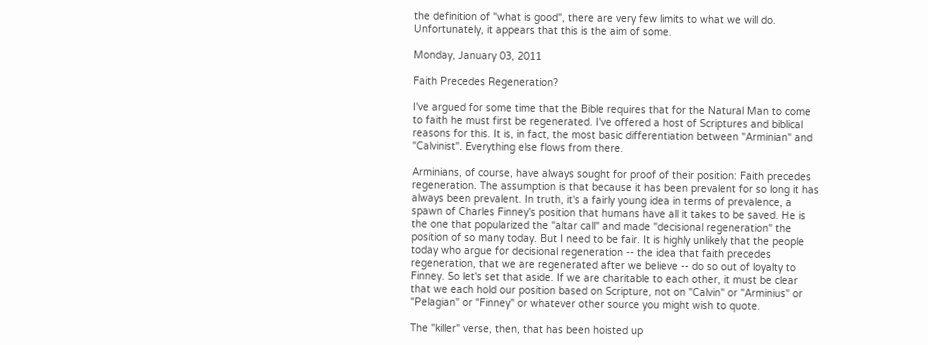the definition of "what is good", there are very few limits to what we will do. Unfortunately, it appears that this is the aim of some.

Monday, January 03, 2011

Faith Precedes Regeneration?

I've argued for some time that the Bible requires that for the Natural Man to come to faith he must first be regenerated. I've offered a host of Scriptures and biblical reasons for this. It is, in fact, the most basic differentiation between "Arminian" and "Calvinist". Everything else flows from there.

Arminians, of course, have always sought for proof of their position: Faith precedes regeneration. The assumption is that because it has been prevalent for so long it has always been prevalent. In truth, it's a fairly young idea in terms of prevalence, a spawn of Charles Finney's position that humans have all it takes to be saved. He is the one that popularized the "altar call" and made "decisional regeneration" the position of so many today. But I need to be fair. It is highly unlikely that the people today who argue for decisional regeneration -- the idea that faith precedes regeneration, that we are regenerated after we believe -- do so out of loyalty to Finney. So let's set that aside. If we are charitable to each other, it must be clear that we each hold our position based on Scripture, not on "Calvin" or "Arminius" or "Pelagian" or "Finney" or whatever other source you might wish to quote.

The "killer" verse, then, that has been hoisted up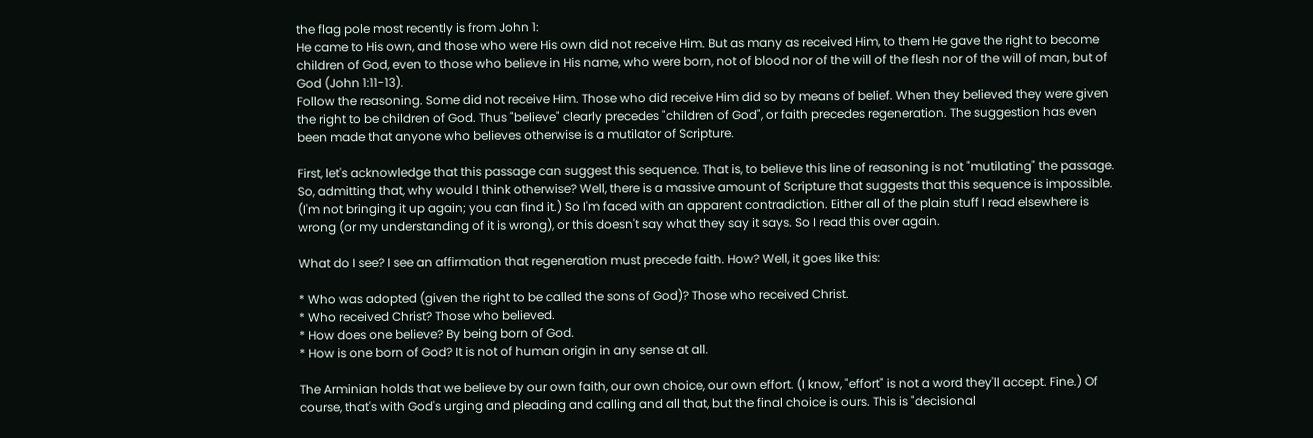the flag pole most recently is from John 1:
He came to His own, and those who were His own did not receive Him. But as many as received Him, to them He gave the right to become children of God, even to those who believe in His name, who were born, not of blood nor of the will of the flesh nor of the will of man, but of God (John 1:11-13).
Follow the reasoning. Some did not receive Him. Those who did receive Him did so by means of belief. When they believed they were given the right to be children of God. Thus "believe" clearly precedes "children of God", or faith precedes regeneration. The suggestion has even been made that anyone who believes otherwise is a mutilator of Scripture.

First, let's acknowledge that this passage can suggest this sequence. That is, to believe this line of reasoning is not "mutilating" the passage. So, admitting that, why would I think otherwise? Well, there is a massive amount of Scripture that suggests that this sequence is impossible. (I'm not bringing it up again; you can find it.) So I'm faced with an apparent contradiction. Either all of the plain stuff I read elsewhere is wrong (or my understanding of it is wrong), or this doesn't say what they say it says. So I read this over again.

What do I see? I see an affirmation that regeneration must precede faith. How? Well, it goes like this:

* Who was adopted (given the right to be called the sons of God)? Those who received Christ.
* Who received Christ? Those who believed.
* How does one believe? By being born of God.
* How is one born of God? It is not of human origin in any sense at all.

The Arminian holds that we believe by our own faith, our own choice, our own effort. (I know, "effort" is not a word they'll accept. Fine.) Of course, that's with God's urging and pleading and calling and all that, but the final choice is ours. This is "decisional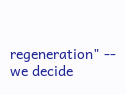regeneration" -- we decide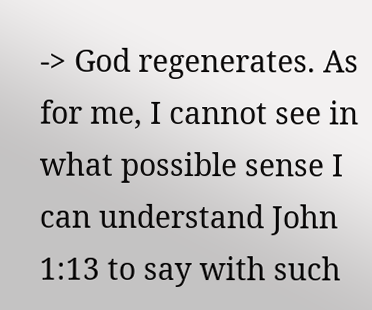-> God regenerates. As for me, I cannot see in what possible sense I can understand John 1:13 to say with such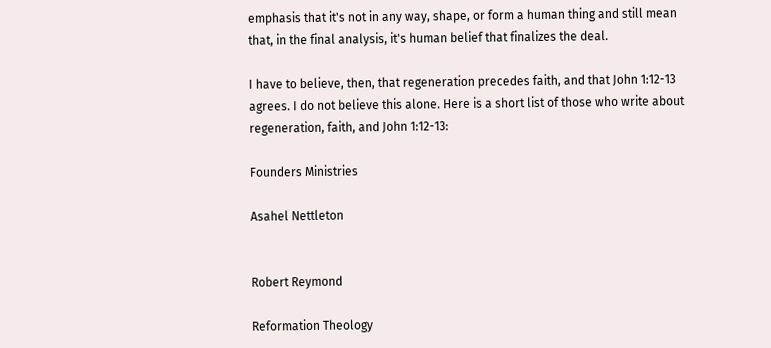emphasis that it's not in any way, shape, or form a human thing and still mean that, in the final analysis, it's human belief that finalizes the deal.

I have to believe, then, that regeneration precedes faith, and that John 1:12-13 agrees. I do not believe this alone. Here is a short list of those who write about regeneration, faith, and John 1:12-13:

Founders Ministries

Asahel Nettleton


Robert Reymond

Reformation Theology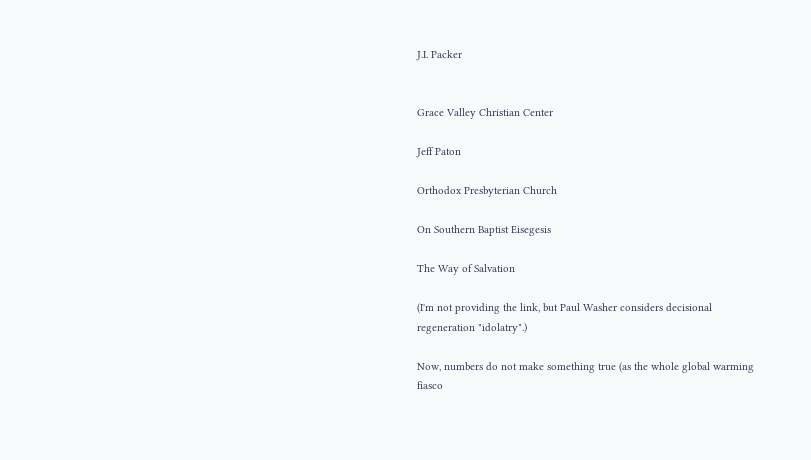J.I. Packer


Grace Valley Christian Center

Jeff Paton

Orthodox Presbyterian Church

On Southern Baptist Eisegesis

The Way of Salvation

(I'm not providing the link, but Paul Washer considers decisional regeneration "idolatry".)

Now, numbers do not make something true (as the whole global warming fiasco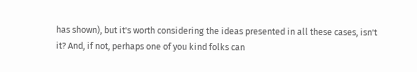has shown), but it's worth considering the ideas presented in all these cases, isn't it? And, if not, perhaps one of you kind folks can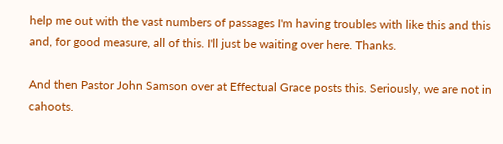help me out with the vast numbers of passages I'm having troubles with like this and this and, for good measure, all of this. I'll just be waiting over here. Thanks.

And then Pastor John Samson over at Effectual Grace posts this. Seriously, we are not in cahoots.